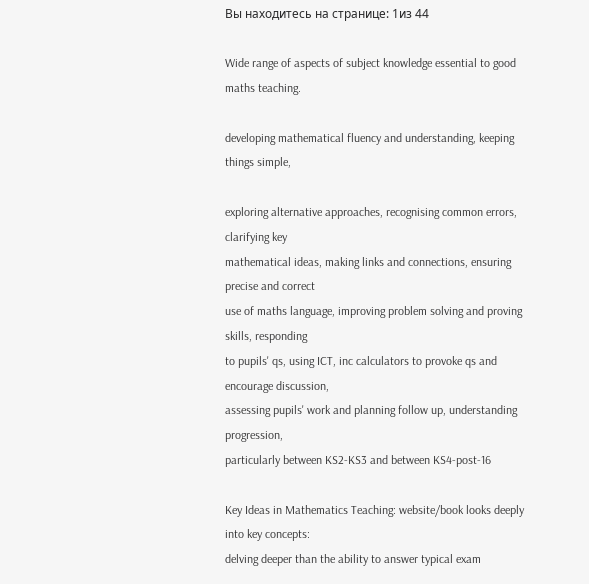Вы находитесь на странице: 1из 44

Wide range of aspects of subject knowledge essential to good maths teaching.

developing mathematical fluency and understanding, keeping things simple,

exploring alternative approaches, recognising common errors, clarifying key
mathematical ideas, making links and connections, ensuring precise and correct
use of maths language, improving problem solving and proving skills, responding
to pupils' qs, using ICT, inc calculators to provoke qs and encourage discussion,
assessing pupils' work and planning follow up, understanding progression,
particularly between KS2-KS3 and between KS4-post-16

Key Ideas in Mathematics Teaching: website/book looks deeply into key concepts:
delving deeper than the ability to answer typical exam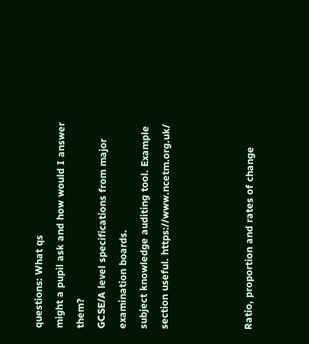questions: What qs
might a pupil ask and how would I answer them?
GCSE/A level specifications from major examination boards.
subject knowledge auditing tool. Example section useful. https://www.ncetm.org.uk/



Ratio, proportion and rates of change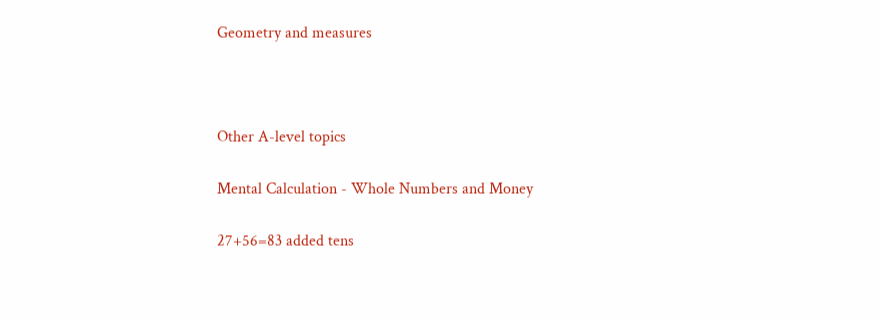Geometry and measures



Other A-level topics

Mental Calculation - Whole Numbers and Money

27+56=83 added tens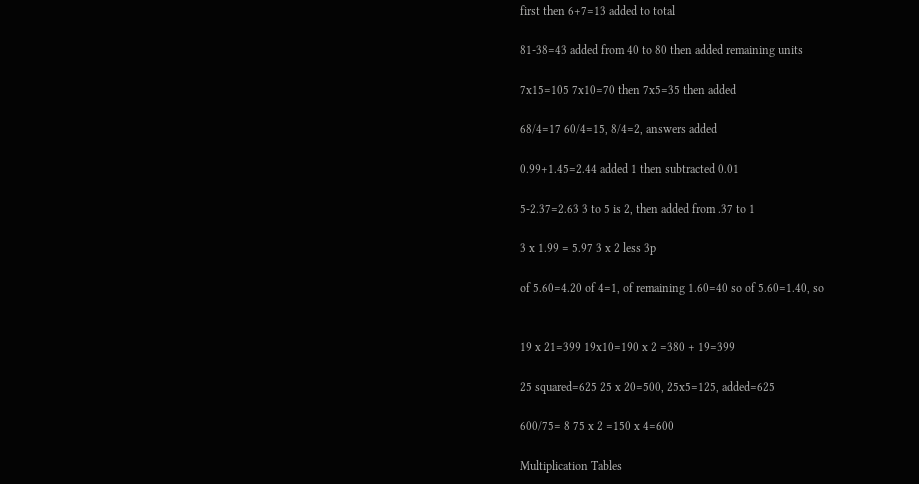first then 6+7=13 added to total

81-38=43 added from 40 to 80 then added remaining units

7x15=105 7x10=70 then 7x5=35 then added

68/4=17 60/4=15, 8/4=2, answers added

0.99+1.45=2.44 added 1 then subtracted 0.01

5-2.37=2.63 3 to 5 is 2, then added from .37 to 1

3 x 1.99 = 5.97 3 x 2 less 3p

of 5.60=4.20 of 4=1, of remaining 1.60=40 so of 5.60=1.40, so


19 x 21=399 19x10=190 x 2 =380 + 19=399

25 squared=625 25 x 20=500, 25x5=125, added=625

600/75= 8 75 x 2 =150 x 4=600

Multiplication Tables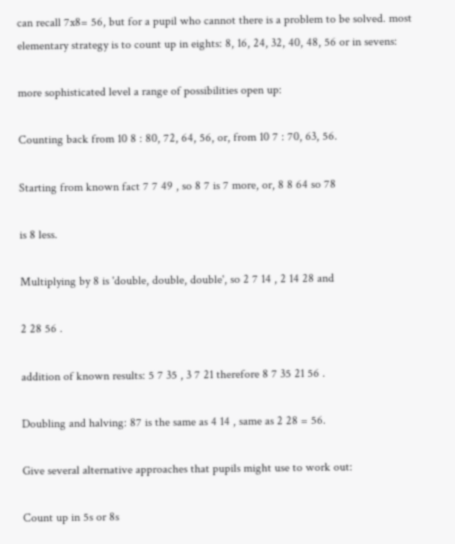can recall 7x8= 56, but for a pupil who cannot there is a problem to be solved. most
elementary strategy is to count up in eights: 8, 16, 24, 32, 40, 48, 56 or in sevens:

more sophisticated level a range of possibilities open up:

Counting back from 10 8 : 80, 72, 64, 56, or, from 10 7 : 70, 63, 56.

Starting from known fact 7 7 49 , so 8 7 is 7 more, or, 8 8 64 so 78

is 8 less.

Multiplying by 8 is 'double, double, double', so 2 7 14 , 2 14 28 and

2 28 56 .

addition of known results: 5 7 35 , 3 7 21 therefore 8 7 35 21 56 .

Doubling and halving: 87 is the same as 4 14 , same as 2 28 = 56.

Give several alternative approaches that pupils might use to work out:

Count up in 5s or 8s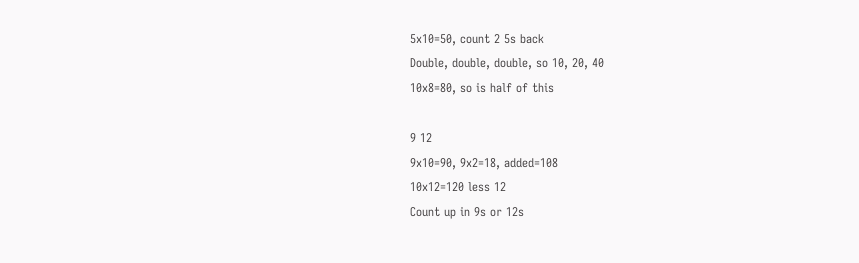5x10=50, count 2 5s back
Double, double, double, so 10, 20, 40
10x8=80, so is half of this

9 12
9x10=90, 9x2=18, added=108
10x12=120 less 12
Count up in 9s or 12s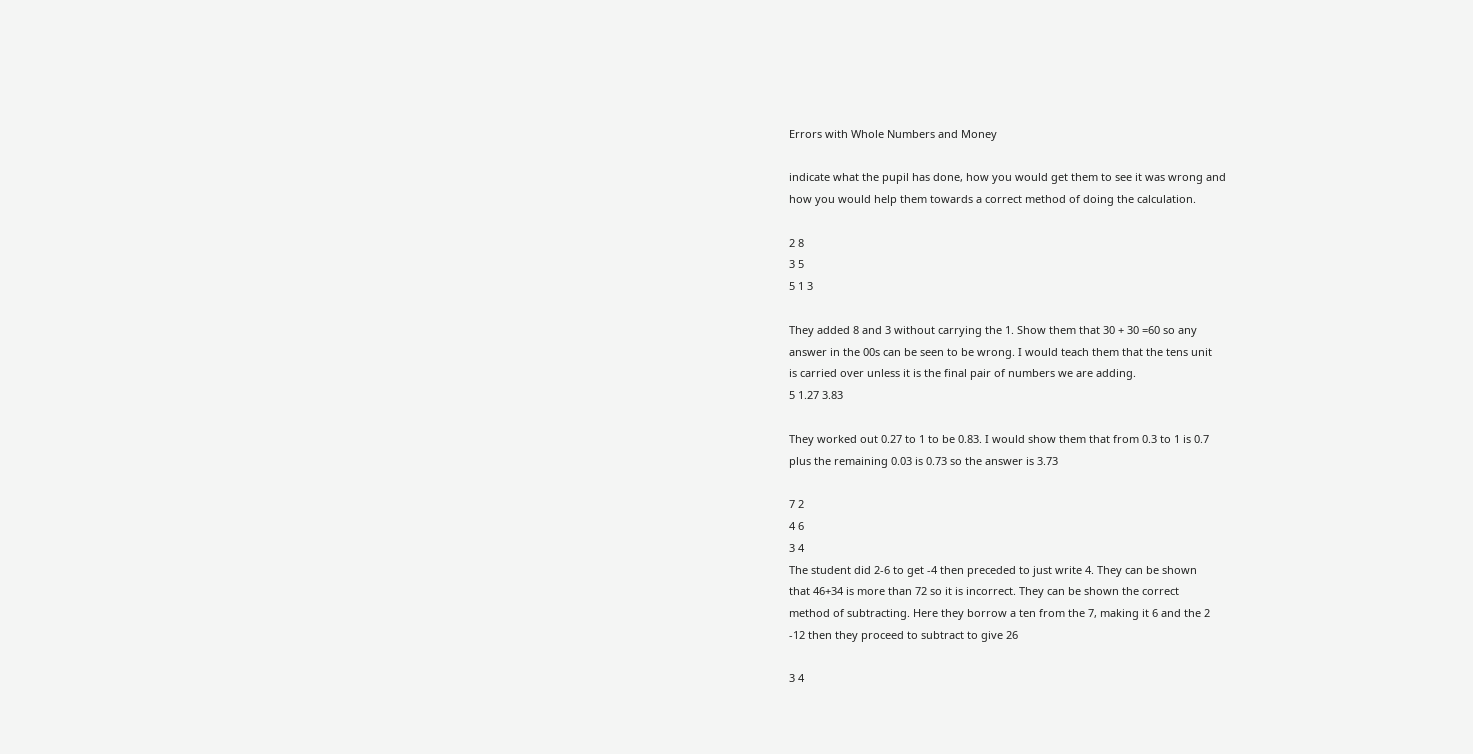Errors with Whole Numbers and Money

indicate what the pupil has done, how you would get them to see it was wrong and
how you would help them towards a correct method of doing the calculation.

2 8
3 5
5 1 3

They added 8 and 3 without carrying the 1. Show them that 30 + 30 =60 so any
answer in the 00s can be seen to be wrong. I would teach them that the tens unit
is carried over unless it is the final pair of numbers we are adding.
5 1.27 3.83

They worked out 0.27 to 1 to be 0.83. I would show them that from 0.3 to 1 is 0.7
plus the remaining 0.03 is 0.73 so the answer is 3.73

7 2
4 6
3 4
The student did 2-6 to get -4 then preceded to just write 4. They can be shown
that 46+34 is more than 72 so it is incorrect. They can be shown the correct
method of subtracting. Here they borrow a ten from the 7, making it 6 and the 2
-12 then they proceed to subtract to give 26

3 4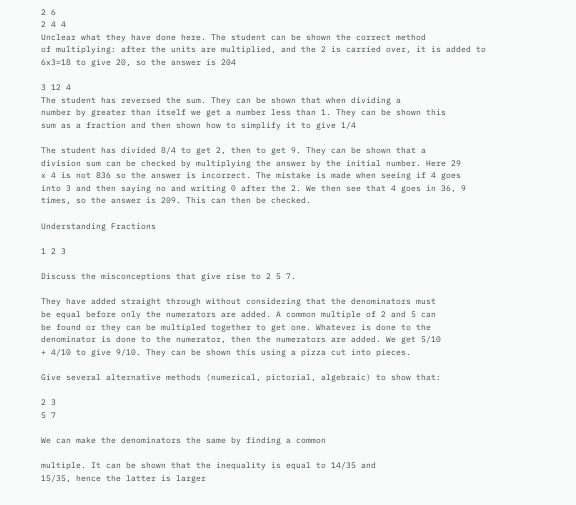2 6
2 4 4
Unclear what they have done here. The student can be shown the correct method
of multiplying: after the units are multiplied, and the 2 is carried over, it is added to
6x3=18 to give 20, so the answer is 204

3 12 4
The student has reversed the sum. They can be shown that when dividing a
number by greater than itself we get a number less than 1. They can be shown this
sum as a fraction and then shown how to simplify it to give 1/4

The student has divided 8/4 to get 2, then to get 9. They can be shown that a
division sum can be checked by multiplying the answer by the initial number. Here 29
x 4 is not 836 so the answer is incorrect. The mistake is made when seeing if 4 goes
into 3 and then saying no and writing 0 after the 2. We then see that 4 goes in 36, 9
times, so the answer is 209. This can then be checked.

Understanding Fractions

1 2 3

Discuss the misconceptions that give rise to 2 5 7.

They have added straight through without considering that the denominators must
be equal before only the numerators are added. A common multiple of 2 and 5 can
be found or they can be multipled together to get one. Whatever is done to the
denominator is done to the numerator, then the numerators are added. We get 5/10
+ 4/10 to give 9/10. They can be shown this using a pizza cut into pieces.

Give several alternative methods (numerical, pictorial, algebraic) to show that:

2 3
5 7

We can make the denominators the same by finding a common

multiple. It can be shown that the inequality is equal to 14/35 and
15/35, hence the latter is larger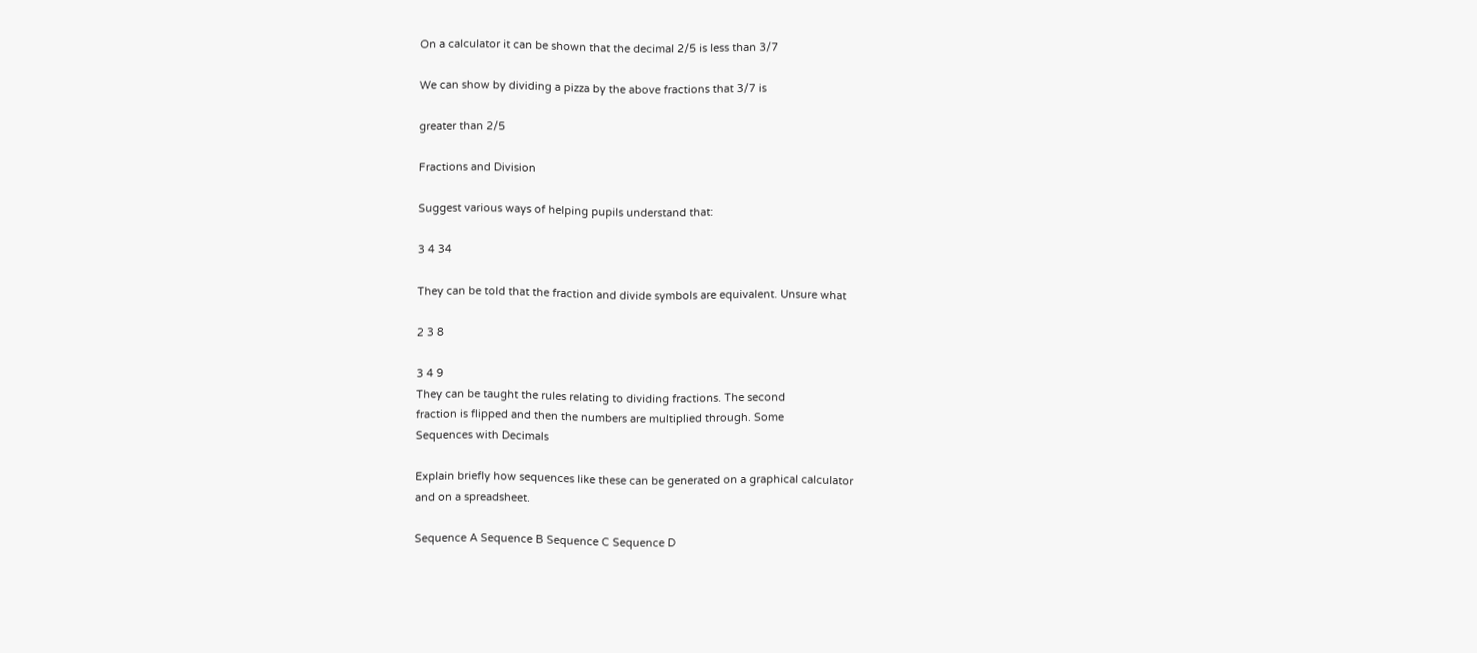On a calculator it can be shown that the decimal 2/5 is less than 3/7

We can show by dividing a pizza by the above fractions that 3/7 is

greater than 2/5

Fractions and Division

Suggest various ways of helping pupils understand that:

3 4 34

They can be told that the fraction and divide symbols are equivalent. Unsure what

2 3 8

3 4 9
They can be taught the rules relating to dividing fractions. The second
fraction is flipped and then the numbers are multiplied through. Some
Sequences with Decimals

Explain briefly how sequences like these can be generated on a graphical calculator
and on a spreadsheet.

Sequence A Sequence B Sequence C Sequence D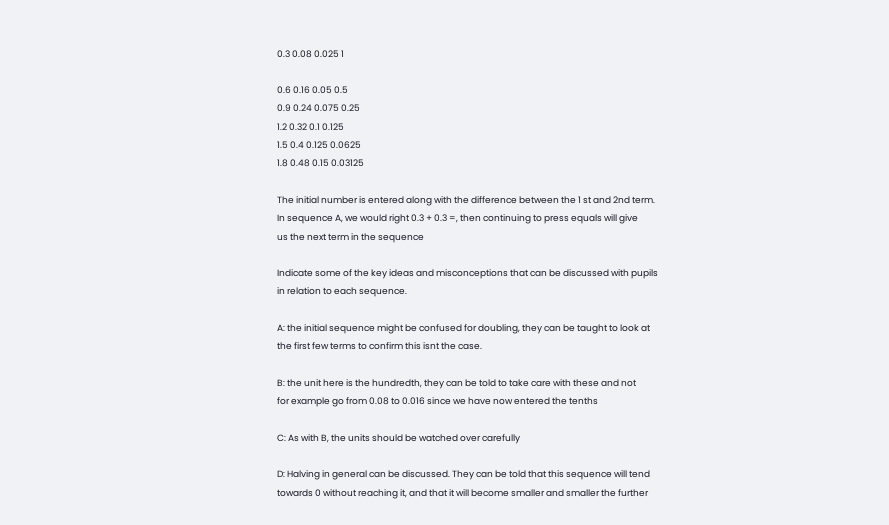0.3 0.08 0.025 1

0.6 0.16 0.05 0.5
0.9 0.24 0.075 0.25
1.2 0.32 0.1 0.125
1.5 0.4 0.125 0.0625
1.8 0.48 0.15 0.03125

The initial number is entered along with the difference between the 1 st and 2nd term.
In sequence A, we would right 0.3 + 0.3 =, then continuing to press equals will give
us the next term in the sequence

Indicate some of the key ideas and misconceptions that can be discussed with pupils
in relation to each sequence.

A: the initial sequence might be confused for doubling, they can be taught to look at
the first few terms to confirm this isnt the case.

B: the unit here is the hundredth, they can be told to take care with these and not
for example go from 0.08 to 0.016 since we have now entered the tenths

C: As with B, the units should be watched over carefully

D: Halving in general can be discussed. They can be told that this sequence will tend
towards 0 without reaching it, and that it will become smaller and smaller the further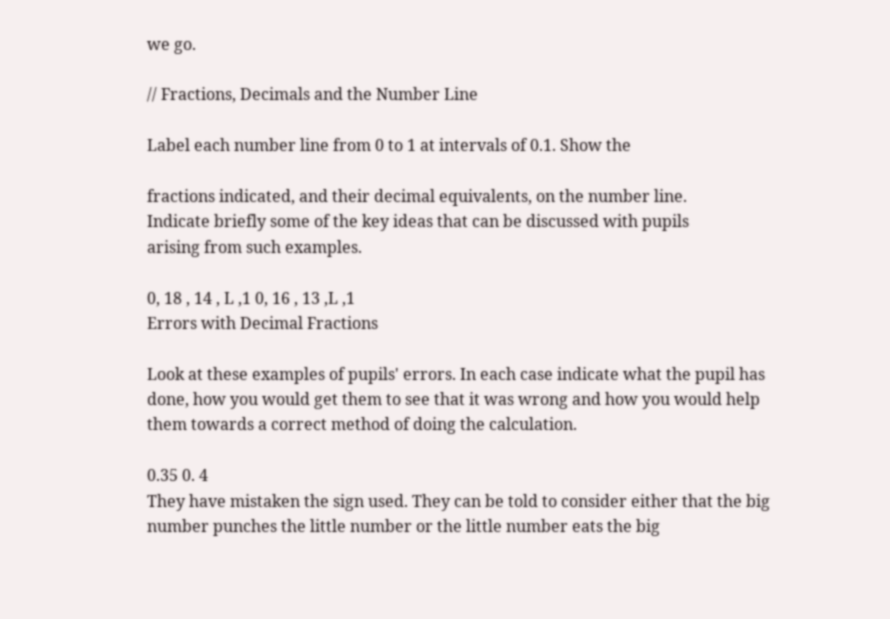we go.

// Fractions, Decimals and the Number Line

Label each number line from 0 to 1 at intervals of 0.1. Show the

fractions indicated, and their decimal equivalents, on the number line.
Indicate briefly some of the key ideas that can be discussed with pupils
arising from such examples.

0, 18 , 14 , L ,1 0, 16 , 13 ,L ,1
Errors with Decimal Fractions

Look at these examples of pupils' errors. In each case indicate what the pupil has
done, how you would get them to see that it was wrong and how you would help
them towards a correct method of doing the calculation.

0.35 0. 4
They have mistaken the sign used. They can be told to consider either that the big
number punches the little number or the little number eats the big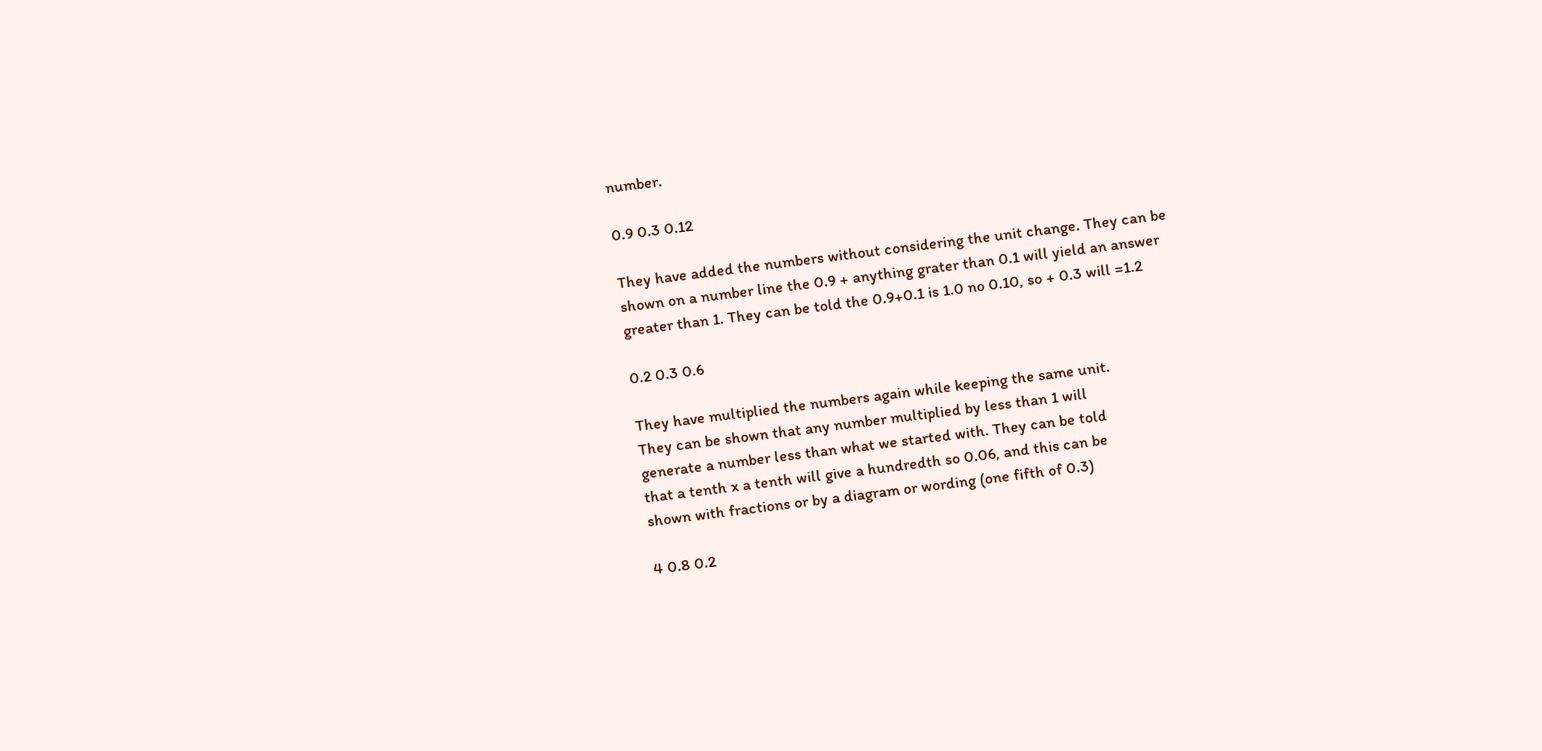number.

0.9 0.3 0.12

They have added the numbers without considering the unit change. They can be
shown on a number line the 0.9 + anything grater than 0.1 will yield an answer
greater than 1. They can be told the 0.9+0.1 is 1.0 no 0.10, so + 0.3 will =1.2

0.2 0.3 0.6

They have multiplied the numbers again while keeping the same unit.
They can be shown that any number multiplied by less than 1 will
generate a number less than what we started with. They can be told
that a tenth x a tenth will give a hundredth so 0.06, and this can be
shown with fractions or by a diagram or wording (one fifth of 0.3)

4 0.8 0.2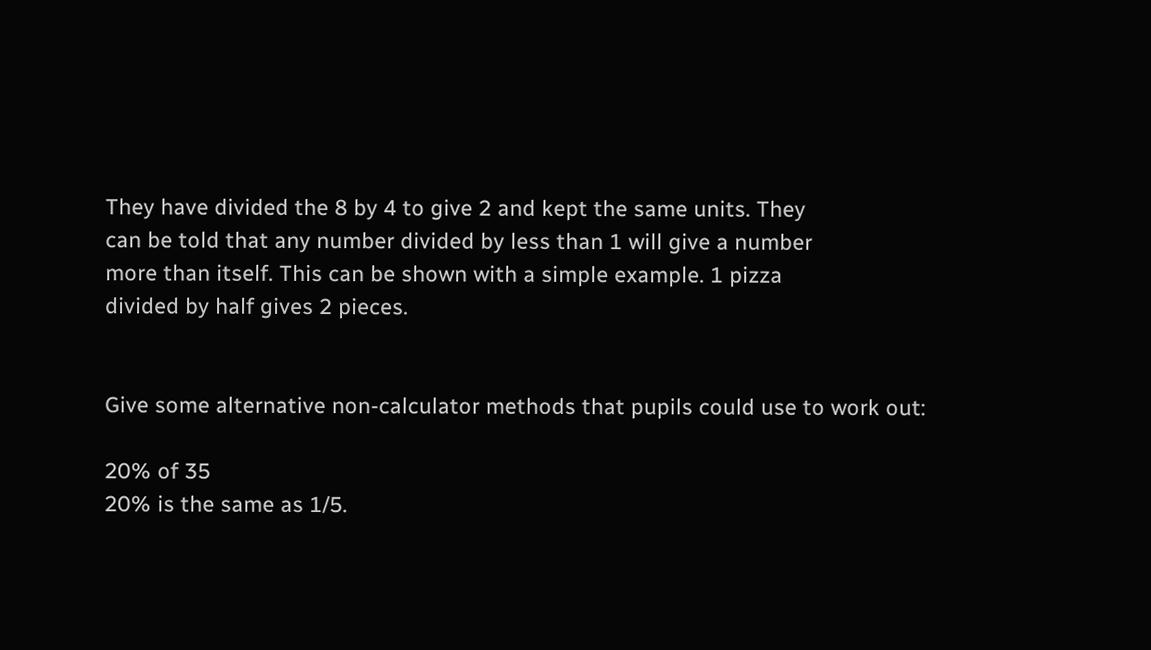They have divided the 8 by 4 to give 2 and kept the same units. They
can be told that any number divided by less than 1 will give a number
more than itself. This can be shown with a simple example. 1 pizza
divided by half gives 2 pieces.


Give some alternative non-calculator methods that pupils could use to work out:

20% of 35
20% is the same as 1/5.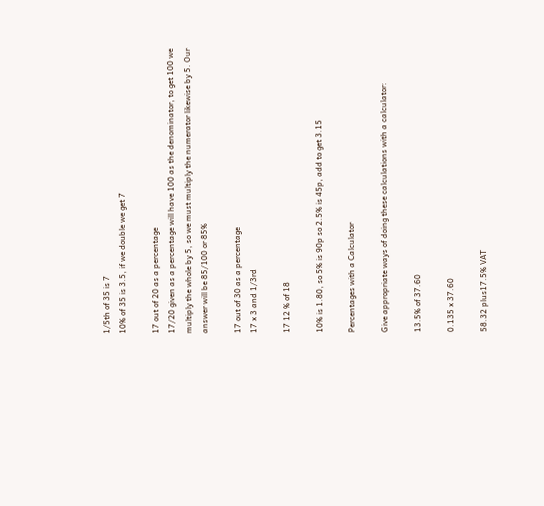1/5th of 35 is 7
10% of 35 is 3.5, if we double we get 7

17 out of 20 as a percentage
17/20 given as a percentage will have 100 as the denominator, to get 100 we
multiply the whole by 5, so we must multiply the numerator likewise by 5. Our
answer will be 85/100 or 85%

17 out of 30 as a percentage
17 x 3 and 1/3rd

17 12 % of 18

10% is 1.80, so 5% is 90p so 2.5% is 45p, add to get 3.15

Percentages with a Calculator

Give appropriate ways of doing these calculations with a calculator:

13.5% of 37.60

0.135 x 37.60

58.32 plus17.5% VAT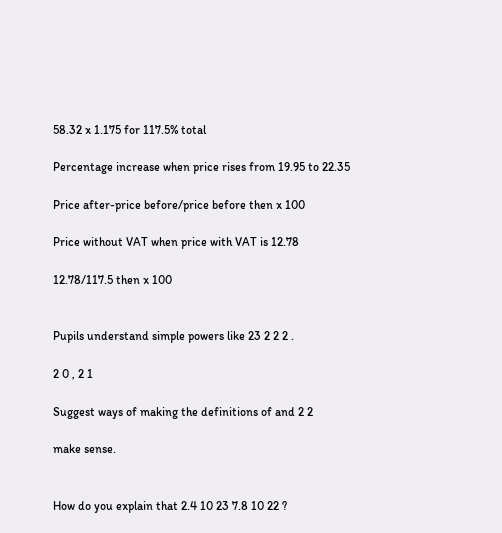58.32 x 1.175 for 117.5% total

Percentage increase when price rises from 19.95 to 22.35

Price after-price before/price before then x 100

Price without VAT when price with VAT is 12.78

12.78/117.5 then x 100


Pupils understand simple powers like 23 2 2 2 .

2 0 , 2 1

Suggest ways of making the definitions of and 2 2

make sense.


How do you explain that 2.4 10 23 7.8 10 22 ?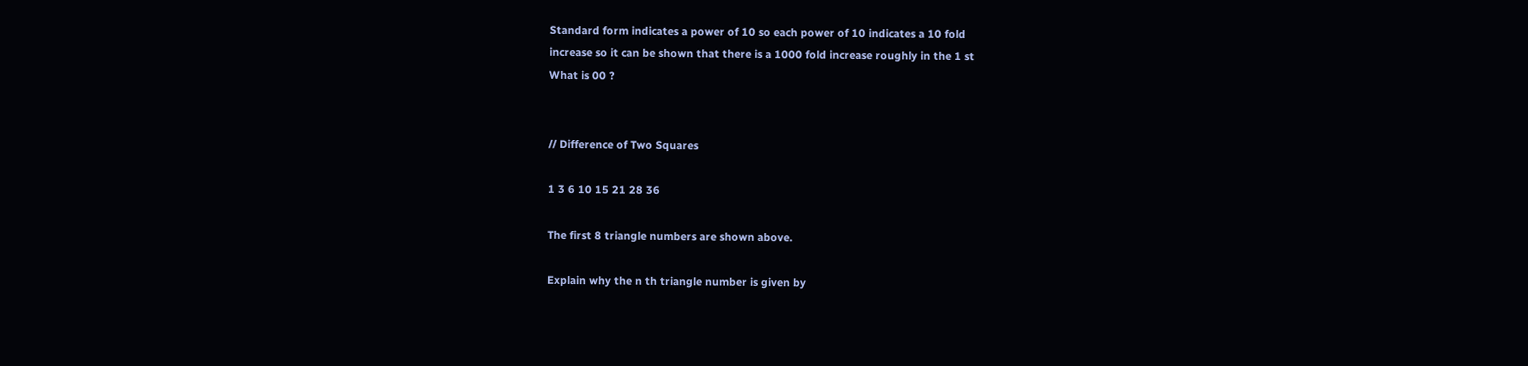Standard form indicates a power of 10 so each power of 10 indicates a 10 fold
increase so it can be shown that there is a 1000 fold increase roughly in the 1 st
What is 00 ?


// Difference of Two Squares

1 3 6 10 15 21 28 36

The first 8 triangle numbers are shown above.

Explain why the n th triangle number is given by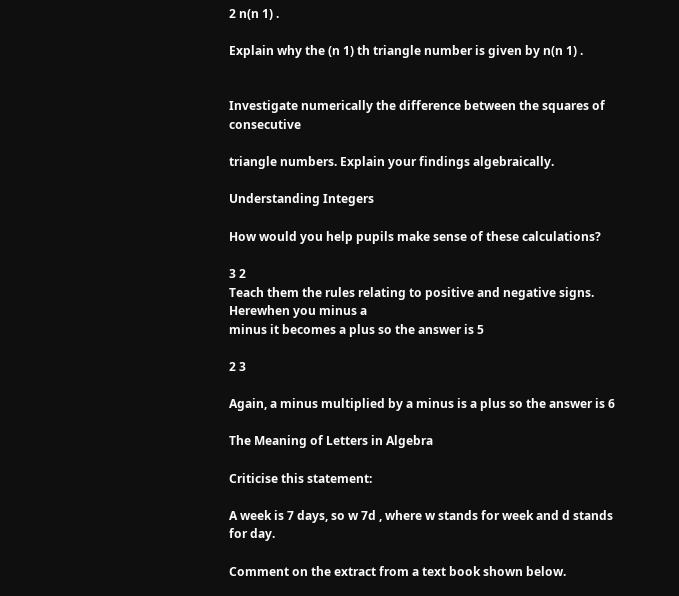2 n(n 1) .

Explain why the (n 1) th triangle number is given by n(n 1) .


Investigate numerically the difference between the squares of consecutive

triangle numbers. Explain your findings algebraically.

Understanding Integers

How would you help pupils make sense of these calculations?

3 2
Teach them the rules relating to positive and negative signs. Herewhen you minus a
minus it becomes a plus so the answer is 5

2 3

Again, a minus multiplied by a minus is a plus so the answer is 6

The Meaning of Letters in Algebra

Criticise this statement:

A week is 7 days, so w 7d , where w stands for week and d stands for day.

Comment on the extract from a text book shown below.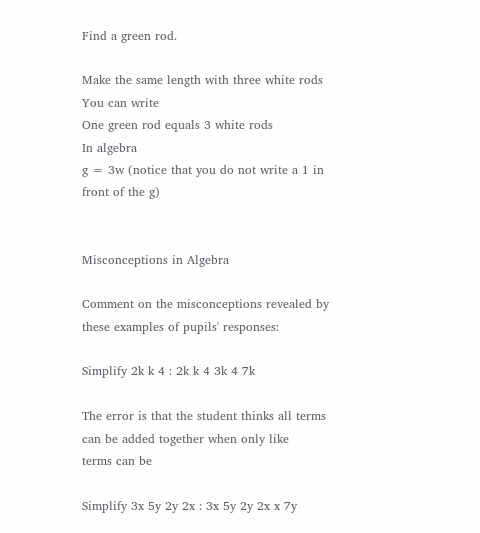Find a green rod.

Make the same length with three white rods
You can write
One green rod equals 3 white rods
In algebra
g = 3w (notice that you do not write a 1 in front of the g)


Misconceptions in Algebra

Comment on the misconceptions revealed by these examples of pupils' responses:

Simplify 2k k 4 : 2k k 4 3k 4 7k

The error is that the student thinks all terms can be added together when only like
terms can be

Simplify 3x 5y 2y 2x : 3x 5y 2y 2x x 7y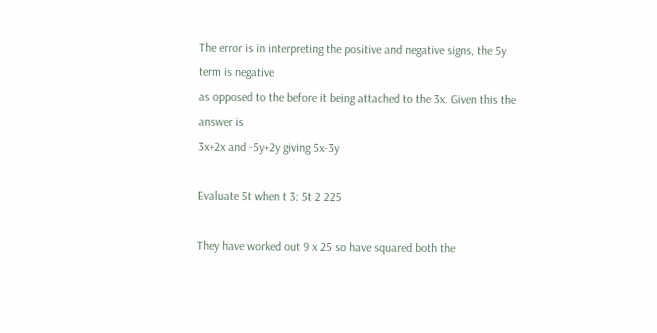The error is in interpreting the positive and negative signs, the 5y term is negative
as opposed to the before it being attached to the 3x. Given this the answer is
3x+2x and -5y+2y giving 5x-3y

Evaluate 5t when t 3: 5t 2 225

They have worked out 9 x 25 so have squared both the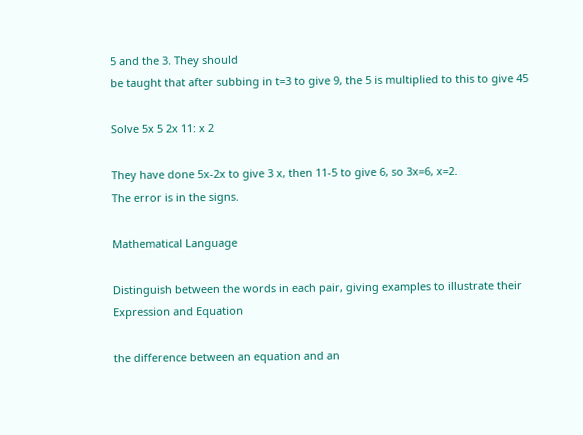5 and the 3. They should
be taught that after subbing in t=3 to give 9, the 5 is multiplied to this to give 45

Solve 5x 5 2x 11: x 2

They have done 5x-2x to give 3 x, then 11-5 to give 6, so 3x=6, x=2.
The error is in the signs.

Mathematical Language

Distinguish between the words in each pair, giving examples to illustrate their
Expression and Equation

the difference between an equation and an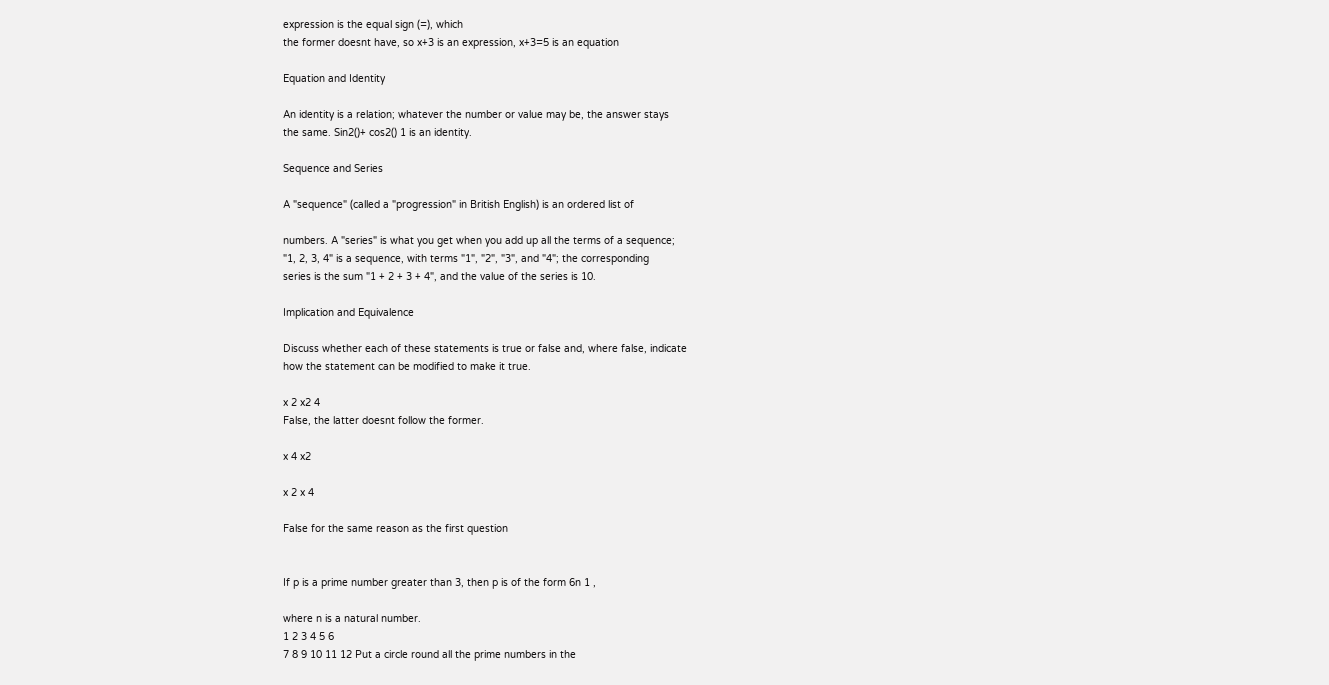expression is the equal sign (=), which
the former doesnt have, so x+3 is an expression, x+3=5 is an equation

Equation and Identity

An identity is a relation; whatever the number or value may be, the answer stays
the same. Sin2()+ cos2() 1 is an identity.

Sequence and Series

A "sequence" (called a "progression" in British English) is an ordered list of

numbers. A "series" is what you get when you add up all the terms of a sequence;
"1, 2, 3, 4" is a sequence, with terms "1", "2", "3", and "4"; the corresponding
series is the sum "1 + 2 + 3 + 4", and the value of the series is 10.

Implication and Equivalence

Discuss whether each of these statements is true or false and, where false, indicate
how the statement can be modified to make it true.

x 2 x2 4
False, the latter doesnt follow the former.

x 4 x2

x 2 x 4

False for the same reason as the first question


If p is a prime number greater than 3, then p is of the form 6n 1 ,

where n is a natural number.
1 2 3 4 5 6
7 8 9 10 11 12 Put a circle round all the prime numbers in the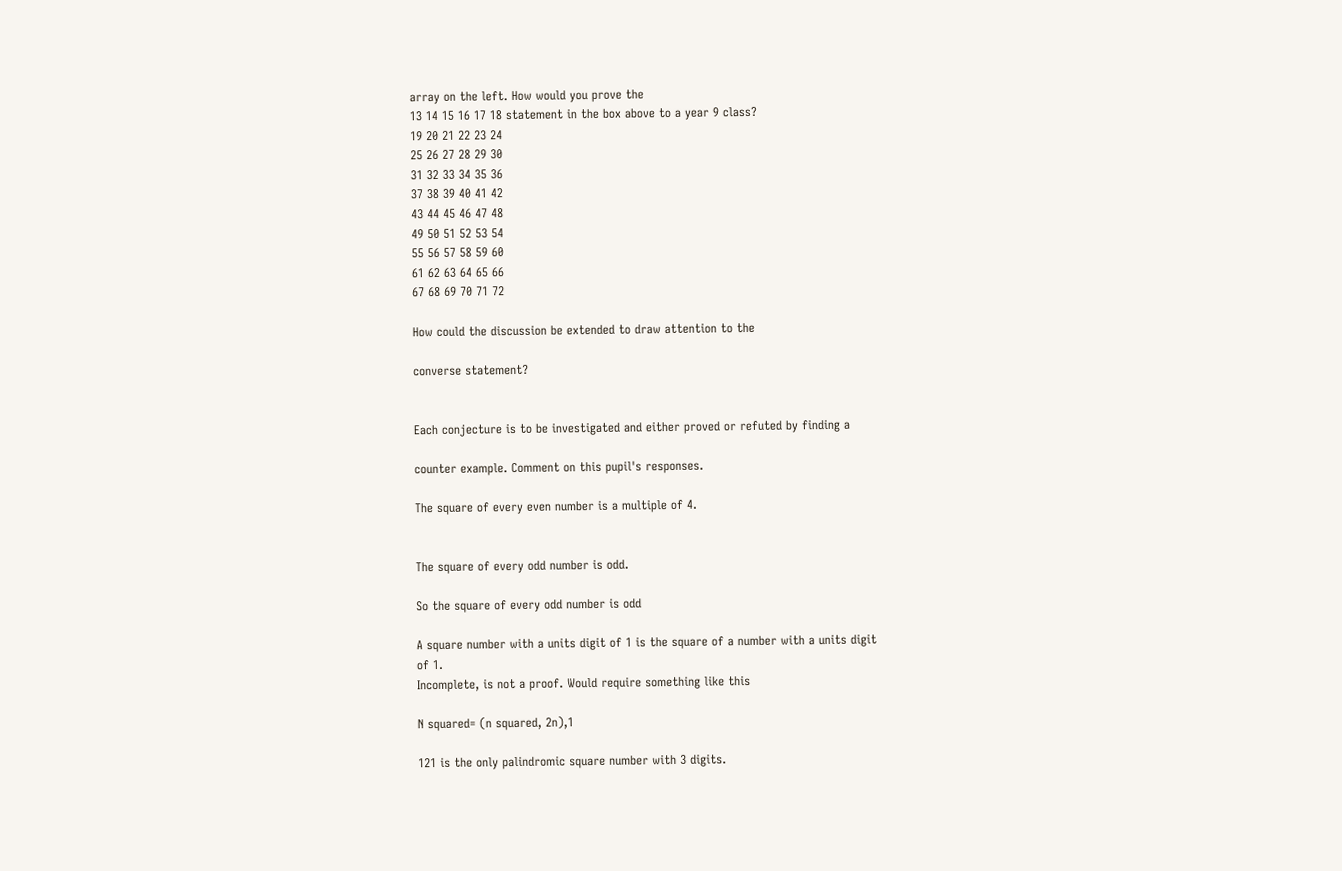array on the left. How would you prove the
13 14 15 16 17 18 statement in the box above to a year 9 class?
19 20 21 22 23 24
25 26 27 28 29 30
31 32 33 34 35 36
37 38 39 40 41 42
43 44 45 46 47 48
49 50 51 52 53 54
55 56 57 58 59 60
61 62 63 64 65 66
67 68 69 70 71 72

How could the discussion be extended to draw attention to the

converse statement?


Each conjecture is to be investigated and either proved or refuted by finding a

counter example. Comment on this pupil's responses.

The square of every even number is a multiple of 4.


The square of every odd number is odd.

So the square of every odd number is odd

A square number with a units digit of 1 is the square of a number with a units digit
of 1.
Incomplete, is not a proof. Would require something like this

N squared= (n squared, 2n),1

121 is the only palindromic square number with 3 digits.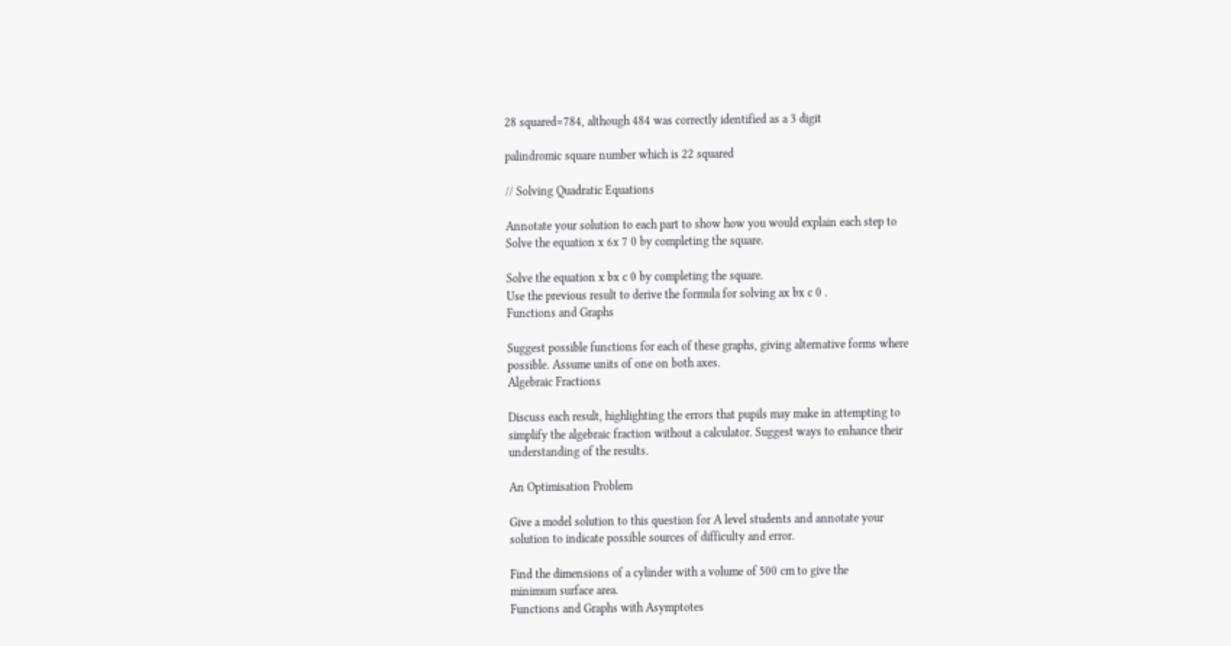28 squared=784, although 484 was correctly identified as a 3 digit

palindromic square number which is 22 squared

// Solving Quadratic Equations

Annotate your solution to each part to show how you would explain each step to
Solve the equation x 6x 7 0 by completing the square.

Solve the equation x bx c 0 by completing the square.
Use the previous result to derive the formula for solving ax bx c 0 .
Functions and Graphs

Suggest possible functions for each of these graphs, giving alternative forms where
possible. Assume units of one on both axes.
Algebraic Fractions

Discuss each result, highlighting the errors that pupils may make in attempting to
simplify the algebraic fraction without a calculator. Suggest ways to enhance their
understanding of the results.

An Optimisation Problem

Give a model solution to this question for A level students and annotate your
solution to indicate possible sources of difficulty and error.

Find the dimensions of a cylinder with a volume of 500 cm to give the
minimum surface area.
Functions and Graphs with Asymptotes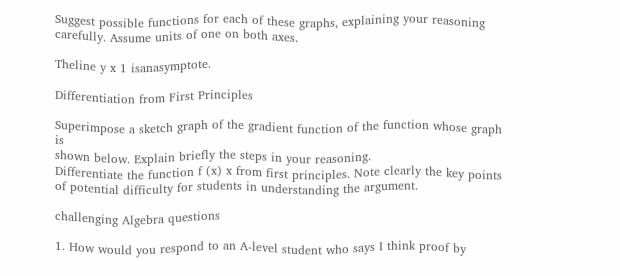Suggest possible functions for each of these graphs, explaining your reasoning
carefully. Assume units of one on both axes.

Theline y x 1 isanasymptote.

Differentiation from First Principles

Superimpose a sketch graph of the gradient function of the function whose graph is
shown below. Explain briefly the steps in your reasoning.
Differentiate the function f (x) x from first principles. Note clearly the key points
of potential difficulty for students in understanding the argument.

challenging Algebra questions

1. How would you respond to an A-level student who says I think proof by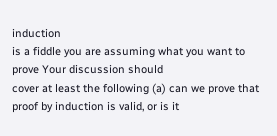induction
is a fiddle you are assuming what you want to prove Your discussion should
cover at least the following (a) can we prove that proof by induction is valid, or is it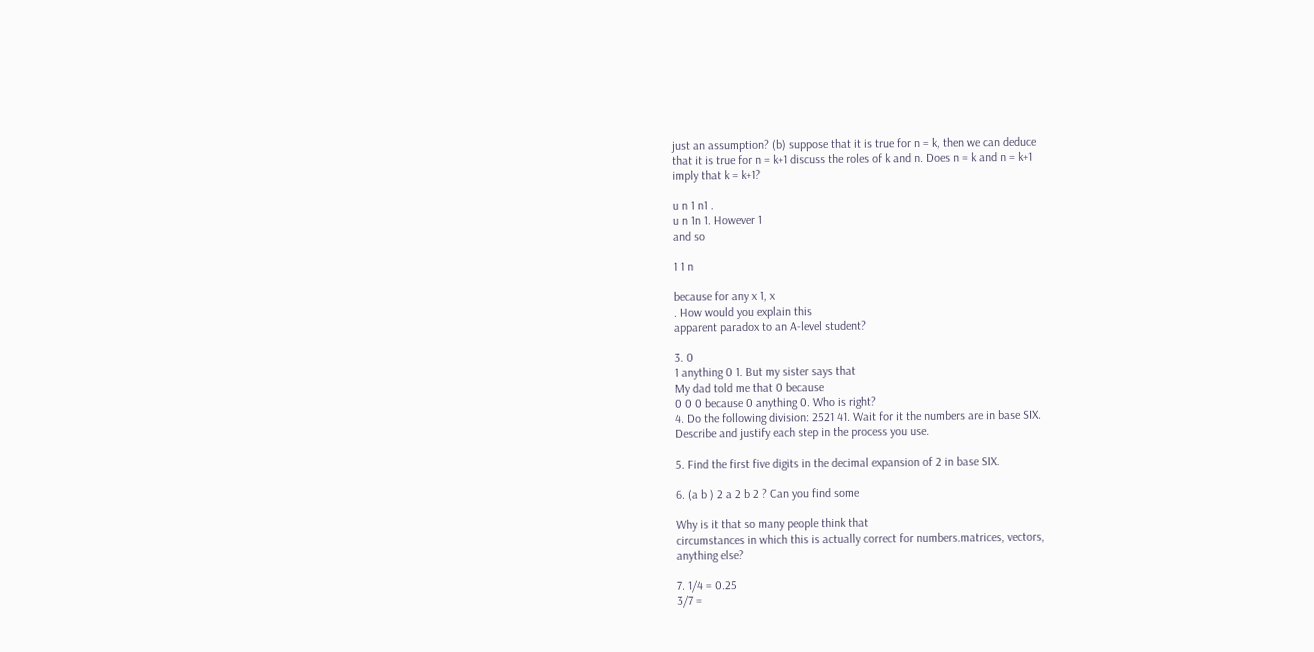just an assumption? (b) suppose that it is true for n = k, then we can deduce
that it is true for n = k+1 discuss the roles of k and n. Does n = k and n = k+1
imply that k = k+1?

u n 1 n1 .
u n 1n 1. However 1
and so

1 1 n

because for any x 1, x
. How would you explain this
apparent paradox to an A-level student?

3. 0
1 anything 0 1. But my sister says that
My dad told me that 0 because
0 0 0 because 0 anything 0. Who is right?
4. Do the following division: 2521 41. Wait for it the numbers are in base SIX.
Describe and justify each step in the process you use.

5. Find the first five digits in the decimal expansion of 2 in base SIX.

6. (a b ) 2 a 2 b 2 ? Can you find some

Why is it that so many people think that
circumstances in which this is actually correct for numbers.matrices, vectors,
anything else?

7. 1/4 = 0.25
3/7 =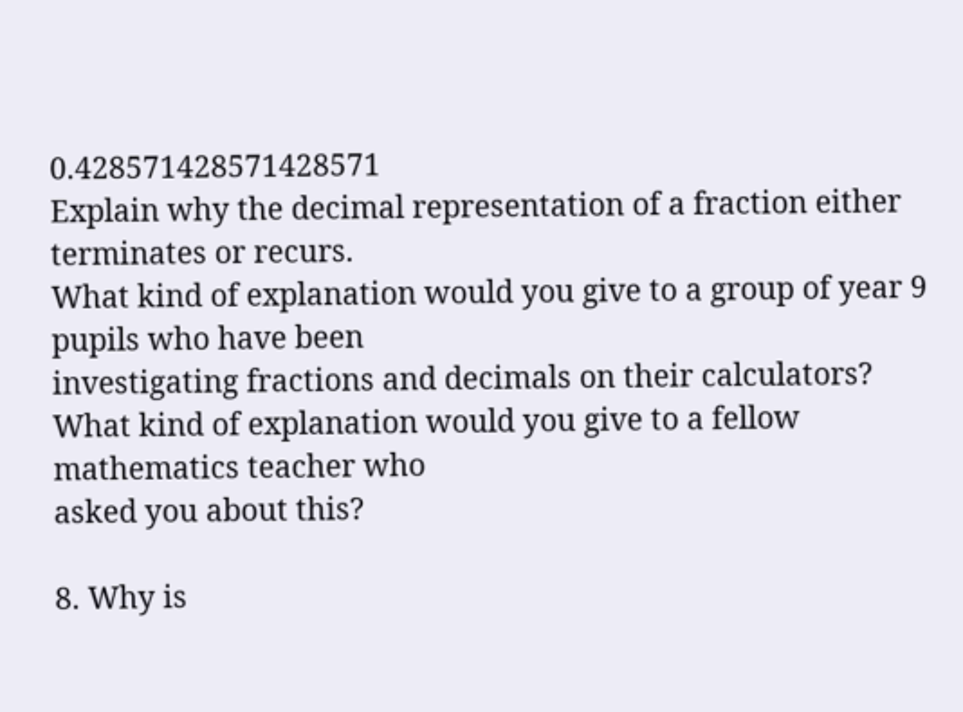0.428571428571428571
Explain why the decimal representation of a fraction either terminates or recurs.
What kind of explanation would you give to a group of year 9 pupils who have been
investigating fractions and decimals on their calculators?
What kind of explanation would you give to a fellow mathematics teacher who
asked you about this?

8. Why is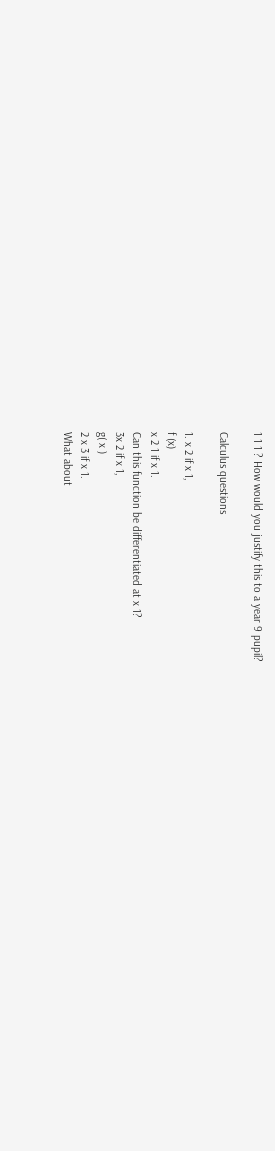1 1 1 ? How would you justify this to a year 9 pupil?

Calculus questions

1. x 2 if x 1,
f (x)
x 2 1 if x 1.
Can this function be differentiated at x 1?
3x 2 if x 1,
g( x )
2 x 3 if x 1.
What about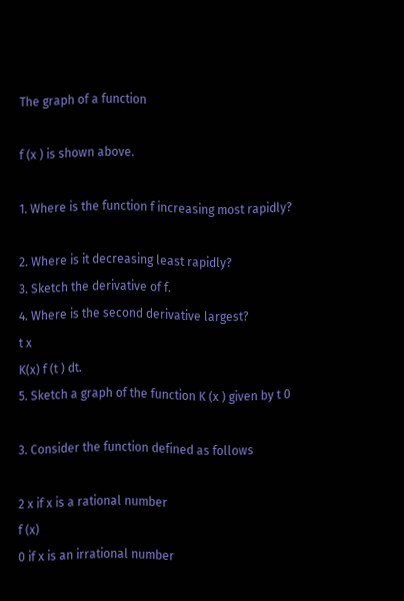The graph of a function

f (x ) is shown above.

1. Where is the function f increasing most rapidly?

2. Where is it decreasing least rapidly?
3. Sketch the derivative of f.
4. Where is the second derivative largest?
t x
K(x) f (t ) dt.
5. Sketch a graph of the function K (x ) given by t 0

3. Consider the function defined as follows

2 x if x is a rational number
f (x)
0 if x is an irrational number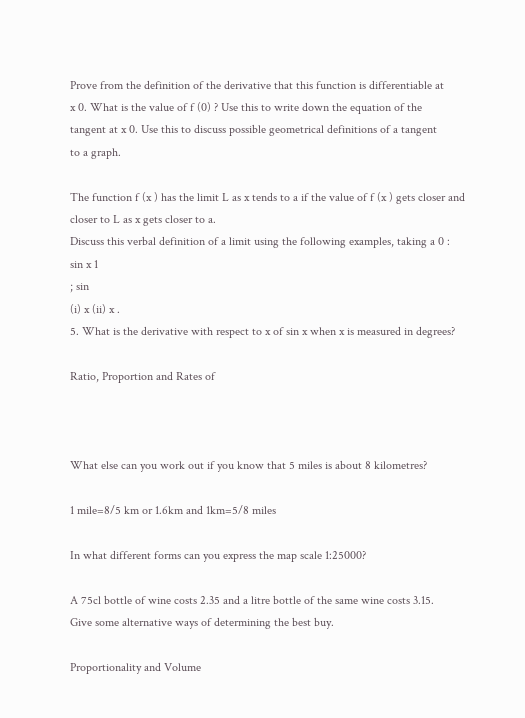Prove from the definition of the derivative that this function is differentiable at
x 0. What is the value of f (0) ? Use this to write down the equation of the
tangent at x 0. Use this to discuss possible geometrical definitions of a tangent
to a graph.

The function f (x ) has the limit L as x tends to a if the value of f (x ) gets closer and
closer to L as x gets closer to a.
Discuss this verbal definition of a limit using the following examples, taking a 0 :
sin x 1
; sin
(i) x (ii) x .
5. What is the derivative with respect to x of sin x when x is measured in degrees?

Ratio, Proportion and Rates of



What else can you work out if you know that 5 miles is about 8 kilometres?

1 mile=8/5 km or 1.6km and 1km=5/8 miles

In what different forms can you express the map scale 1:25000?

A 75cl bottle of wine costs 2.35 and a litre bottle of the same wine costs 3.15.
Give some alternative ways of determining the best buy.

Proportionality and Volume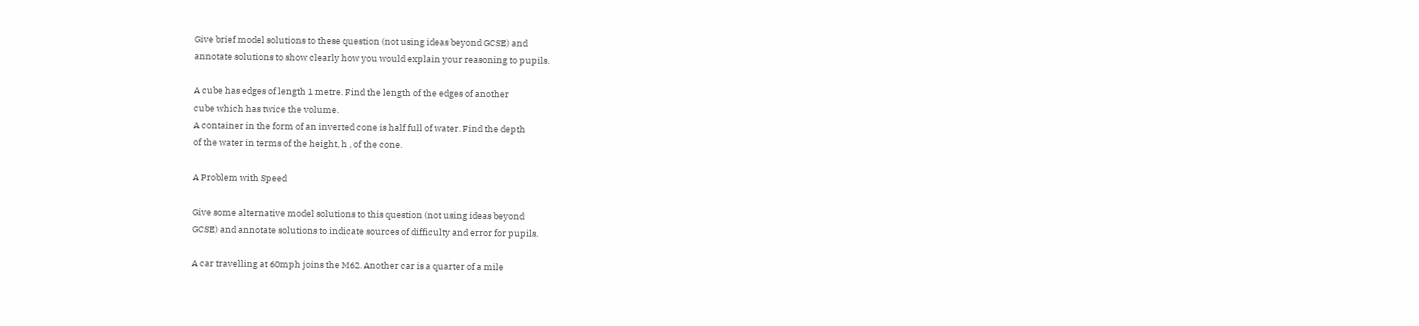Give brief model solutions to these question (not using ideas beyond GCSE) and
annotate solutions to show clearly how you would explain your reasoning to pupils.

A cube has edges of length 1 metre. Find the length of the edges of another
cube which has twice the volume.
A container in the form of an inverted cone is half full of water. Find the depth
of the water in terms of the height, h , of the cone.

A Problem with Speed

Give some alternative model solutions to this question (not using ideas beyond
GCSE) and annotate solutions to indicate sources of difficulty and error for pupils.

A car travelling at 60mph joins the M62. Another car is a quarter of a mile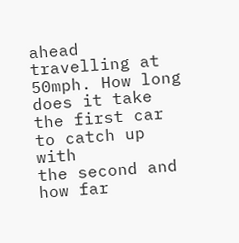ahead travelling at 50mph. How long does it take the first car to catch up with
the second and how far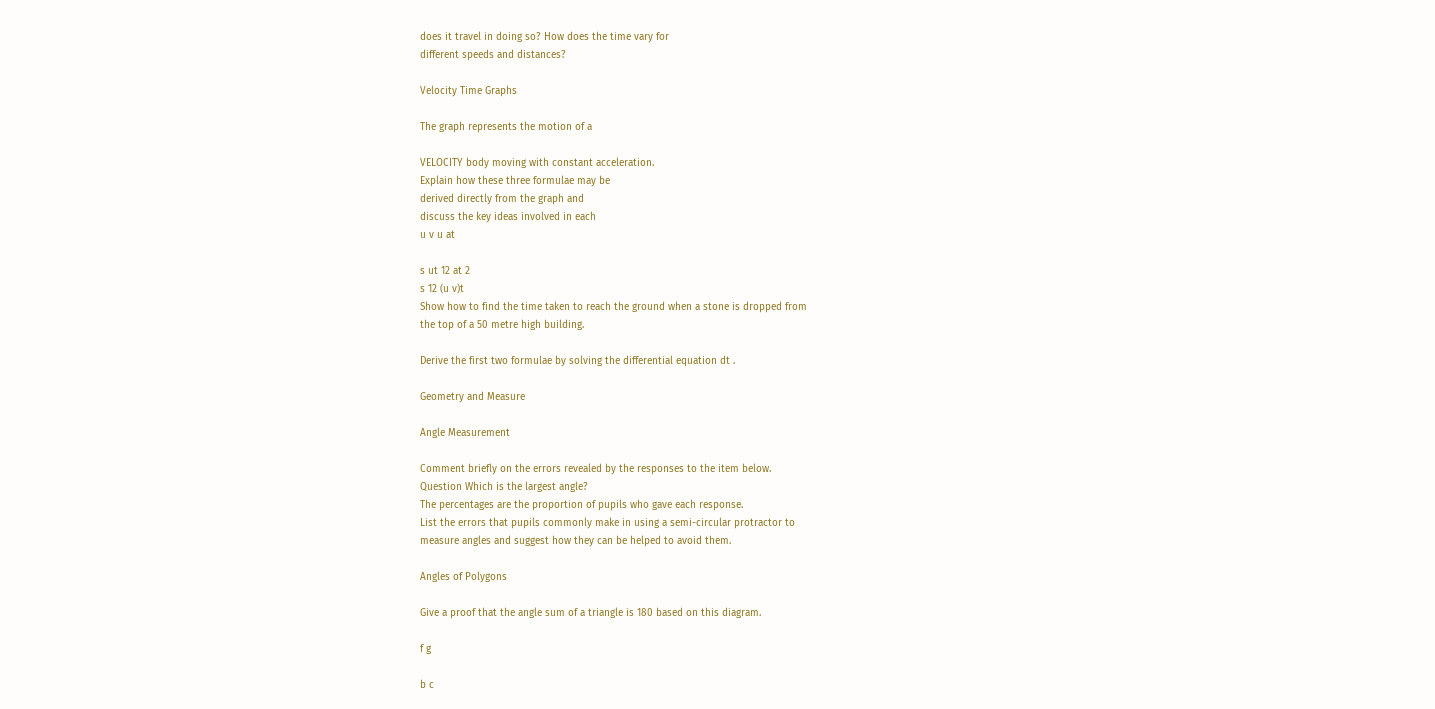does it travel in doing so? How does the time vary for
different speeds and distances?

Velocity Time Graphs

The graph represents the motion of a

VELOCITY body moving with constant acceleration.
Explain how these three formulae may be
derived directly from the graph and
discuss the key ideas involved in each
u v u at

s ut 12 at 2
s 12 (u v)t
Show how to find the time taken to reach the ground when a stone is dropped from
the top of a 50 metre high building.

Derive the first two formulae by solving the differential equation dt .

Geometry and Measure

Angle Measurement

Comment briefly on the errors revealed by the responses to the item below.
Question Which is the largest angle?
The percentages are the proportion of pupils who gave each response.
List the errors that pupils commonly make in using a semi-circular protractor to
measure angles and suggest how they can be helped to avoid them.

Angles of Polygons

Give a proof that the angle sum of a triangle is 180 based on this diagram.

f g

b c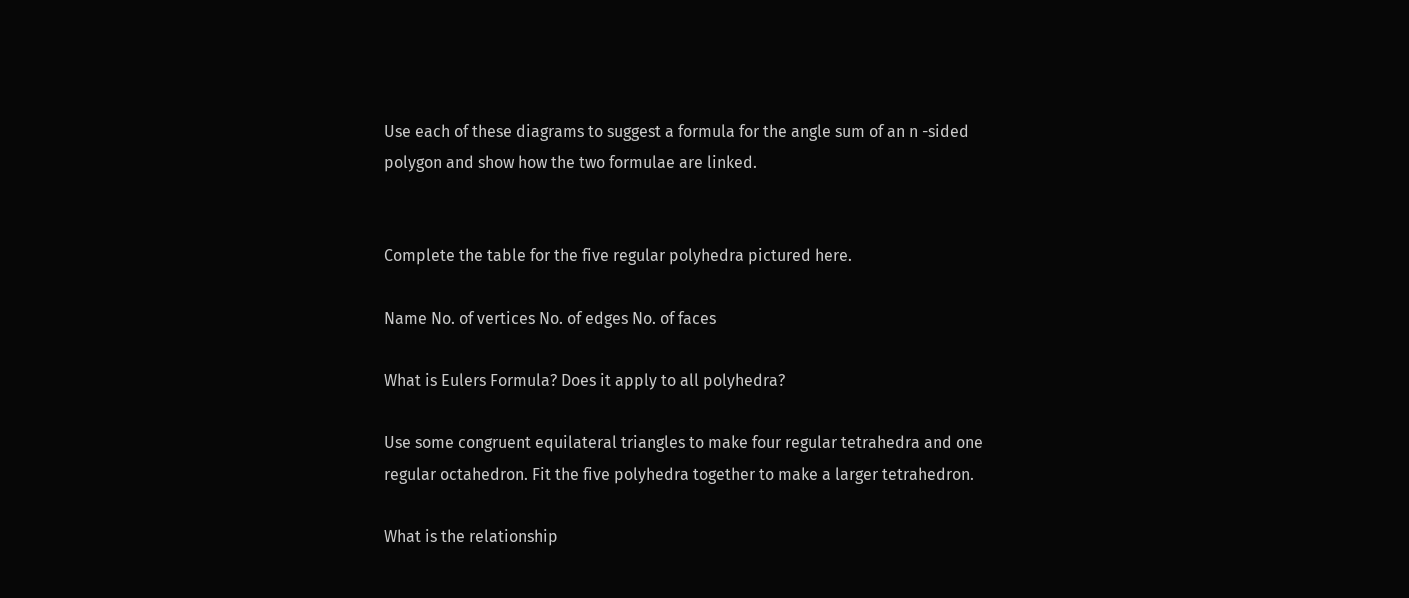Use each of these diagrams to suggest a formula for the angle sum of an n -sided
polygon and show how the two formulae are linked.


Complete the table for the five regular polyhedra pictured here.

Name No. of vertices No. of edges No. of faces

What is Eulers Formula? Does it apply to all polyhedra?

Use some congruent equilateral triangles to make four regular tetrahedra and one
regular octahedron. Fit the five polyhedra together to make a larger tetrahedron.

What is the relationship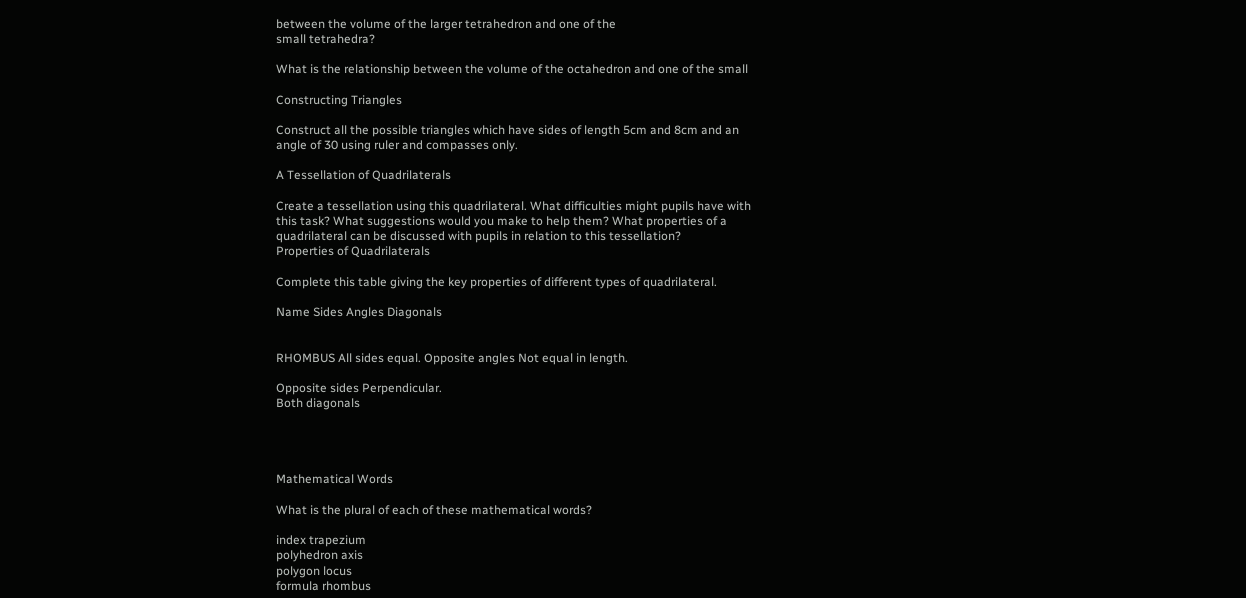between the volume of the larger tetrahedron and one of the
small tetrahedra?

What is the relationship between the volume of the octahedron and one of the small

Constructing Triangles

Construct all the possible triangles which have sides of length 5cm and 8cm and an
angle of 30 using ruler and compasses only.

A Tessellation of Quadrilaterals

Create a tessellation using this quadrilateral. What difficulties might pupils have with
this task? What suggestions would you make to help them? What properties of a
quadrilateral can be discussed with pupils in relation to this tessellation?
Properties of Quadrilaterals

Complete this table giving the key properties of different types of quadrilateral.

Name Sides Angles Diagonals


RHOMBUS All sides equal. Opposite angles Not equal in length.

Opposite sides Perpendicular.
Both diagonals




Mathematical Words

What is the plural of each of these mathematical words?

index trapezium
polyhedron axis
polygon locus
formula rhombus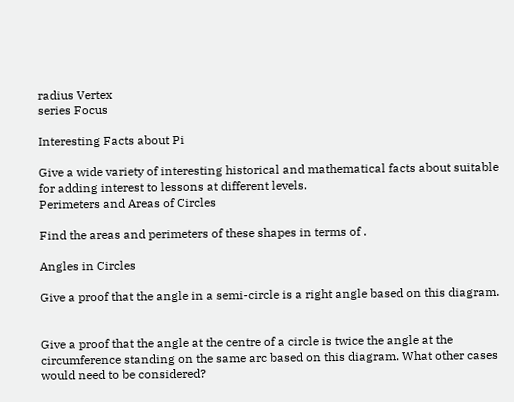radius Vertex
series Focus

Interesting Facts about Pi

Give a wide variety of interesting historical and mathematical facts about suitable
for adding interest to lessons at different levels.
Perimeters and Areas of Circles

Find the areas and perimeters of these shapes in terms of .

Angles in Circles

Give a proof that the angle in a semi-circle is a right angle based on this diagram.


Give a proof that the angle at the centre of a circle is twice the angle at the
circumference standing on the same arc based on this diagram. What other cases
would need to be considered?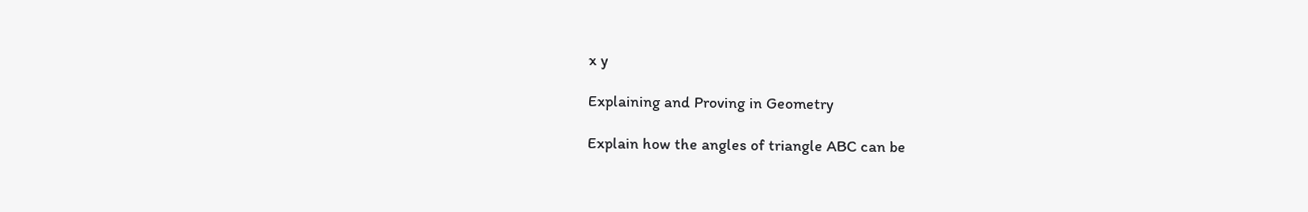x y

Explaining and Proving in Geometry

Explain how the angles of triangle ABC can be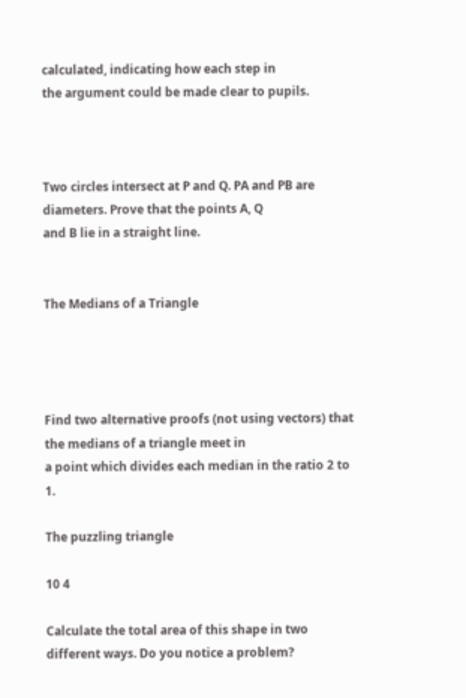calculated, indicating how each step in
the argument could be made clear to pupils.



Two circles intersect at P and Q. PA and PB are diameters. Prove that the points A, Q
and B lie in a straight line.


The Medians of a Triangle




Find two alternative proofs (not using vectors) that the medians of a triangle meet in
a point which divides each median in the ratio 2 to 1.

The puzzling triangle

10 4

Calculate the total area of this shape in two different ways. Do you notice a problem?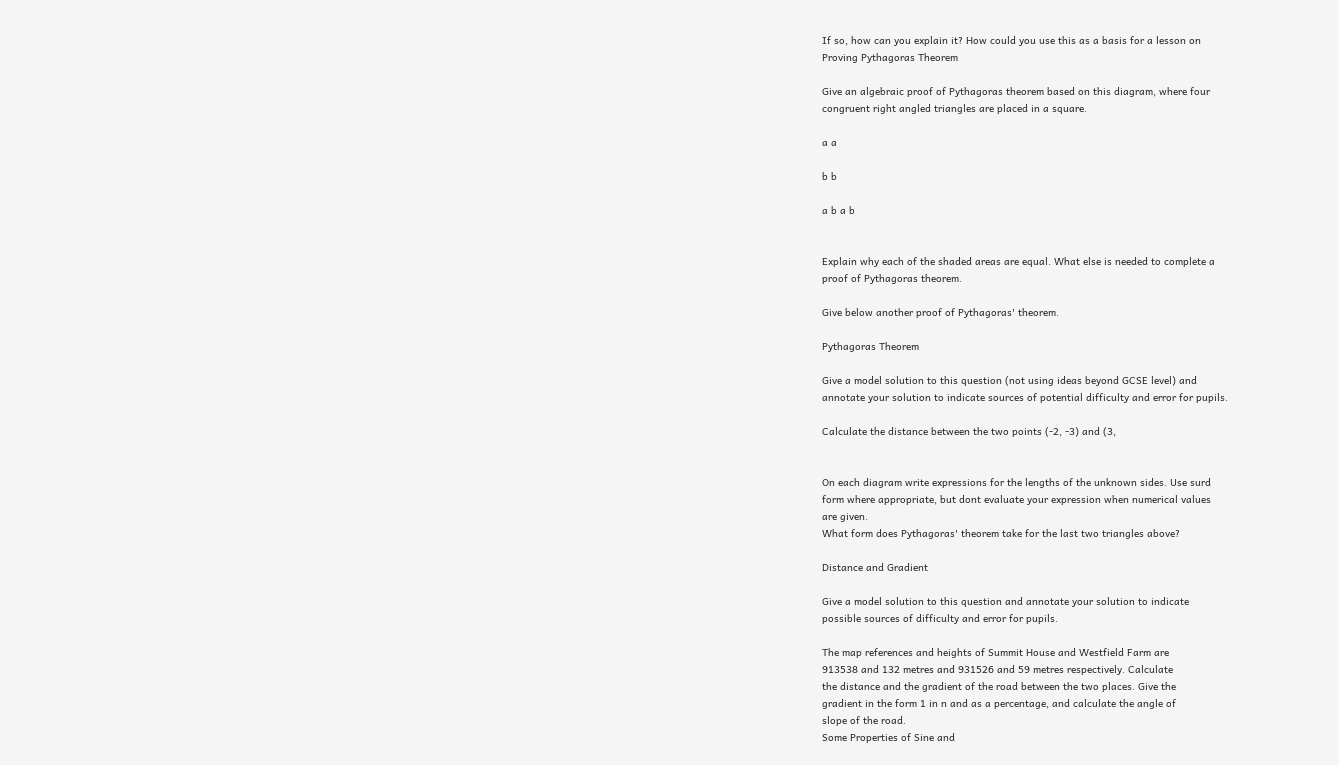If so, how can you explain it? How could you use this as a basis for a lesson on
Proving Pythagoras Theorem

Give an algebraic proof of Pythagoras theorem based on this diagram, where four
congruent right angled triangles are placed in a square.

a a

b b

a b a b


Explain why each of the shaded areas are equal. What else is needed to complete a
proof of Pythagoras theorem.

Give below another proof of Pythagoras' theorem.

Pythagoras Theorem

Give a model solution to this question (not using ideas beyond GCSE level) and
annotate your solution to indicate sources of potential difficulty and error for pupils.

Calculate the distance between the two points (-2, -3) and (3,


On each diagram write expressions for the lengths of the unknown sides. Use surd
form where appropriate, but dont evaluate your expression when numerical values
are given.
What form does Pythagoras' theorem take for the last two triangles above?

Distance and Gradient

Give a model solution to this question and annotate your solution to indicate
possible sources of difficulty and error for pupils.

The map references and heights of Summit House and Westfield Farm are
913538 and 132 metres and 931526 and 59 metres respectively. Calculate
the distance and the gradient of the road between the two places. Give the
gradient in the form 1 in n and as a percentage, and calculate the angle of
slope of the road.
Some Properties of Sine and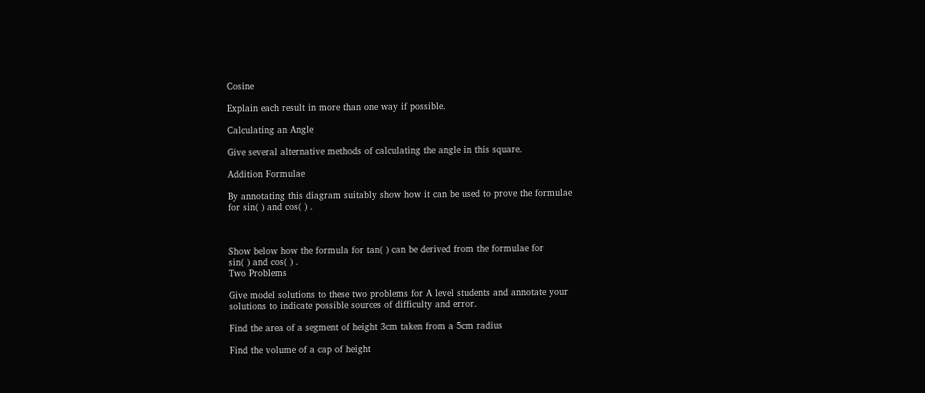Cosine

Explain each result in more than one way if possible.

Calculating an Angle

Give several alternative methods of calculating the angle in this square.

Addition Formulae

By annotating this diagram suitably show how it can be used to prove the formulae
for sin( ) and cos( ) .



Show below how the formula for tan( ) can be derived from the formulae for
sin( ) and cos( ) .
Two Problems

Give model solutions to these two problems for A level students and annotate your
solutions to indicate possible sources of difficulty and error.

Find the area of a segment of height 3cm taken from a 5cm radius

Find the volume of a cap of height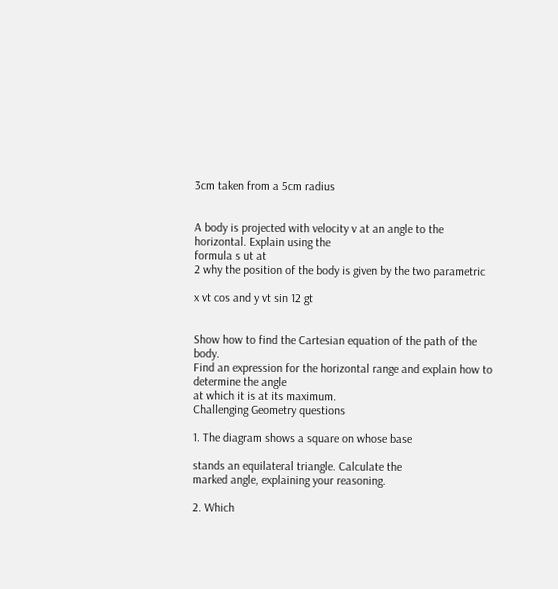3cm taken from a 5cm radius


A body is projected with velocity v at an angle to the horizontal. Explain using the
formula s ut at
2 why the position of the body is given by the two parametric

x vt cos and y vt sin 12 gt


Show how to find the Cartesian equation of the path of the body.
Find an expression for the horizontal range and explain how to determine the angle
at which it is at its maximum.
Challenging Geometry questions

1. The diagram shows a square on whose base

stands an equilateral triangle. Calculate the
marked angle, explaining your reasoning.

2. Which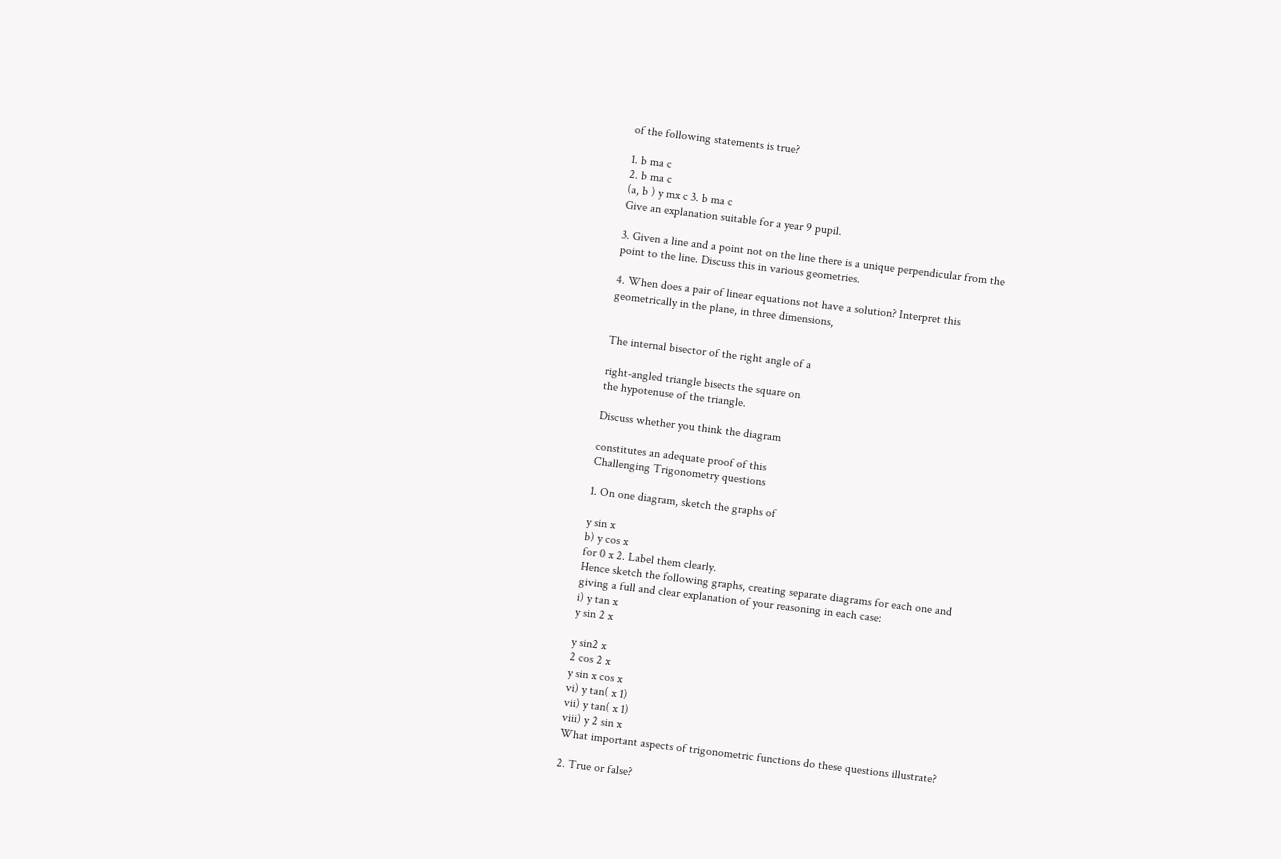of the following statements is true?

1. b ma c
2. b ma c
(a, b ) y mx c 3. b ma c
Give an explanation suitable for a year 9 pupil.

3. Given a line and a point not on the line there is a unique perpendicular from the
point to the line. Discuss this in various geometries.

4. When does a pair of linear equations not have a solution? Interpret this
geometrically in the plane, in three dimensions,


The internal bisector of the right angle of a

right-angled triangle bisects the square on
the hypotenuse of the triangle.

Discuss whether you think the diagram

constitutes an adequate proof of this
Challenging Trigonometry questions

1. On one diagram, sketch the graphs of

y sin x
b) y cos x
for 0 x 2. Label them clearly.
Hence sketch the following graphs, creating separate diagrams for each one and
giving a full and clear explanation of your reasoning in each case:
i) y tan x
y sin 2 x

y sin2 x
2 cos 2 x
y sin x cos x
vi) y tan( x 1)
vii) y tan( x 1)
viii) y 2 sin x
What important aspects of trigonometric functions do these questions illustrate?

2. True or false?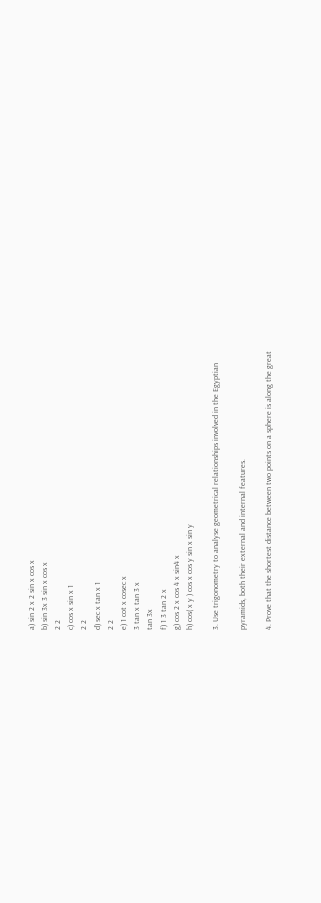a) sin 2 x 2 sin x cos x
b) sin 3x 3 sin x cos x
2 2
c) cos x sin x 1
2 2
d) sec x tan x 1
2 2
e) 1 cot x cosec x
3 tan x tan 3 x
tan 3x
f) 1 3 tan 2 x
g) cos 2 x cos 4 x sin4 x
h) cos( x y ) cos x cos y sin x sin y

3. Use trigonometry to analyse geometrical relationships involved in the Egyptian

pyramids, both their external and internal features.

4. Prove that the shortest distance between two points on a sphere is along the great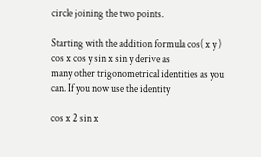circle joining the two points.

Starting with the addition formula cos( x y ) cos x cos y sin x sin y derive as
many other trigonometrical identities as you can. If you now use the identity

cos x 2 sin x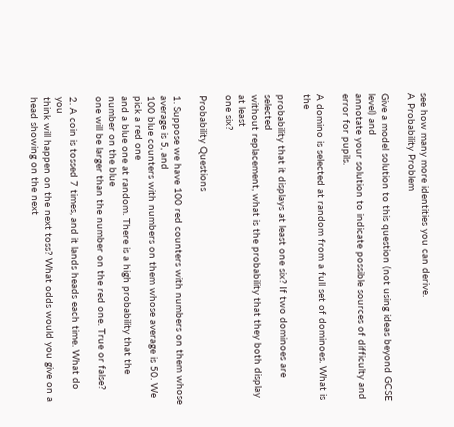see how many more identities you can derive.
A Probability Problem

Give a model solution to this question (not using ideas beyond GCSE level) and
annotate your solution to indicate possible sources of difficulty and error for pupils.

A domino is selected at random from a full set of dominoes. What is the

probability that it displays at least one six? If two dominoes are selected
without replacement, what is the probability that they both display at least
one six?

Probability Questions

1. Suppose we have 100 red counters with numbers on them whose average is 5, and
100 blue counters with numbers on them whose average is 50. We pick a red one
and a blue one at random. There is a high probability that the number on the blue
one will be larger than the number on the red one. True or false?

2. A coin is tossed 7 times, and it lands heads each time. What do you
think will happen on the next toss? What odds would you give on a
head showing on the next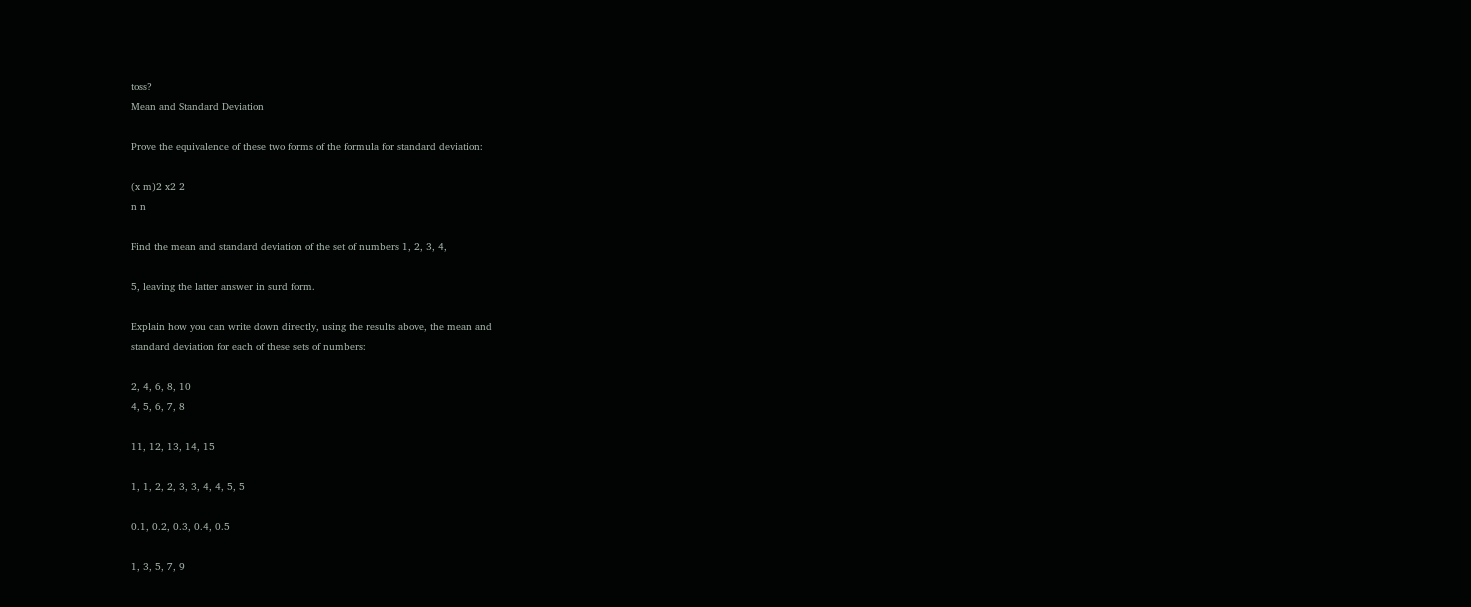toss?
Mean and Standard Deviation

Prove the equivalence of these two forms of the formula for standard deviation:

(x m)2 x2 2
n n

Find the mean and standard deviation of the set of numbers 1, 2, 3, 4,

5, leaving the latter answer in surd form.

Explain how you can write down directly, using the results above, the mean and
standard deviation for each of these sets of numbers:

2, 4, 6, 8, 10
4, 5, 6, 7, 8

11, 12, 13, 14, 15

1, 1, 2, 2, 3, 3, 4, 4, 5, 5

0.1, 0.2, 0.3, 0.4, 0.5

1, 3, 5, 7, 9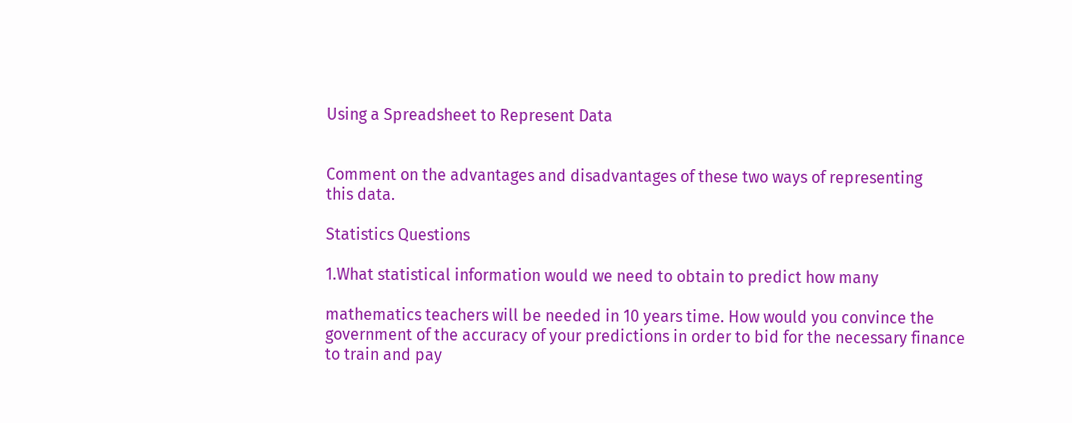Using a Spreadsheet to Represent Data


Comment on the advantages and disadvantages of these two ways of representing
this data.

Statistics Questions

1.What statistical information would we need to obtain to predict how many

mathematics teachers will be needed in 10 years time. How would you convince the
government of the accuracy of your predictions in order to bid for the necessary finance
to train and pay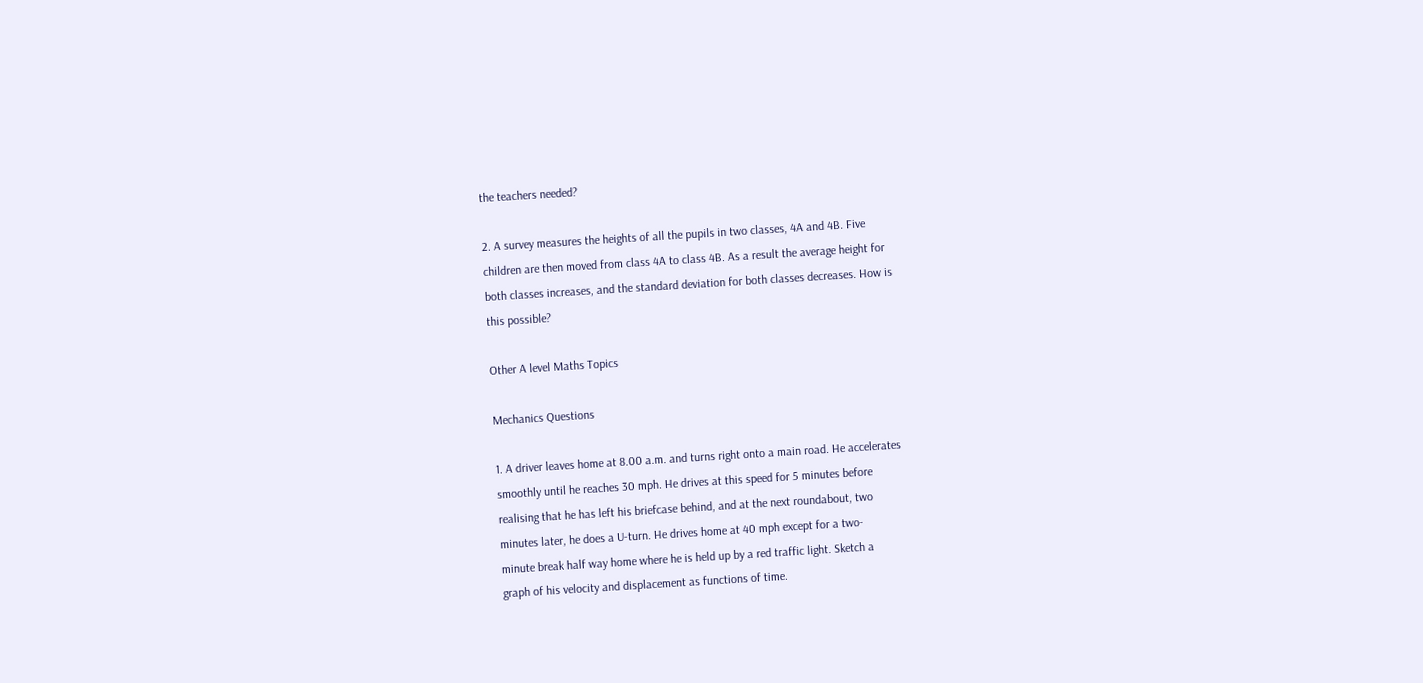the teachers needed?

2. A survey measures the heights of all the pupils in two classes, 4A and 4B. Five
children are then moved from class 4A to class 4B. As a result the average height for
both classes increases, and the standard deviation for both classes decreases. How is
this possible?

Other A level Maths Topics

Mechanics Questions

1. A driver leaves home at 8.00 a.m. and turns right onto a main road. He accelerates
smoothly until he reaches 30 mph. He drives at this speed for 5 minutes before
realising that he has left his briefcase behind, and at the next roundabout, two
minutes later, he does a U-turn. He drives home at 40 mph except for a two-
minute break half way home where he is held up by a red traffic light. Sketch a
graph of his velocity and displacement as functions of time.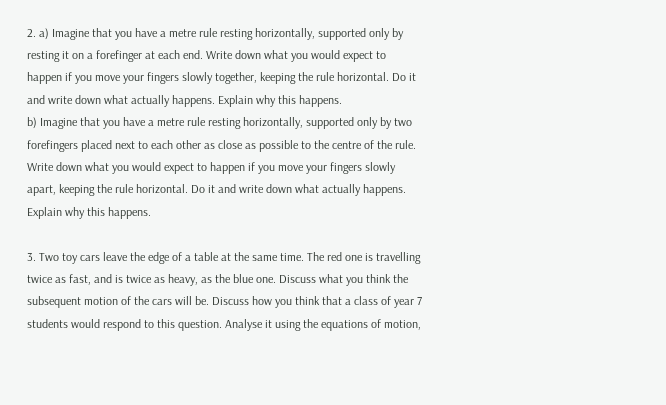2. a) Imagine that you have a metre rule resting horizontally, supported only by
resting it on a forefinger at each end. Write down what you would expect to
happen if you move your fingers slowly together, keeping the rule horizontal. Do it
and write down what actually happens. Explain why this happens.
b) Imagine that you have a metre rule resting horizontally, supported only by two
forefingers placed next to each other as close as possible to the centre of the rule.
Write down what you would expect to happen if you move your fingers slowly
apart, keeping the rule horizontal. Do it and write down what actually happens.
Explain why this happens.

3. Two toy cars leave the edge of a table at the same time. The red one is travelling
twice as fast, and is twice as heavy, as the blue one. Discuss what you think the
subsequent motion of the cars will be. Discuss how you think that a class of year 7
students would respond to this question. Analyse it using the equations of motion,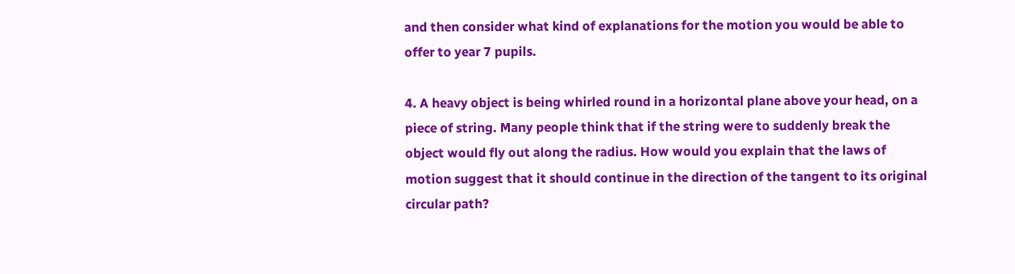and then consider what kind of explanations for the motion you would be able to
offer to year 7 pupils.

4. A heavy object is being whirled round in a horizontal plane above your head, on a
piece of string. Many people think that if the string were to suddenly break the
object would fly out along the radius. How would you explain that the laws of
motion suggest that it should continue in the direction of the tangent to its original
circular path?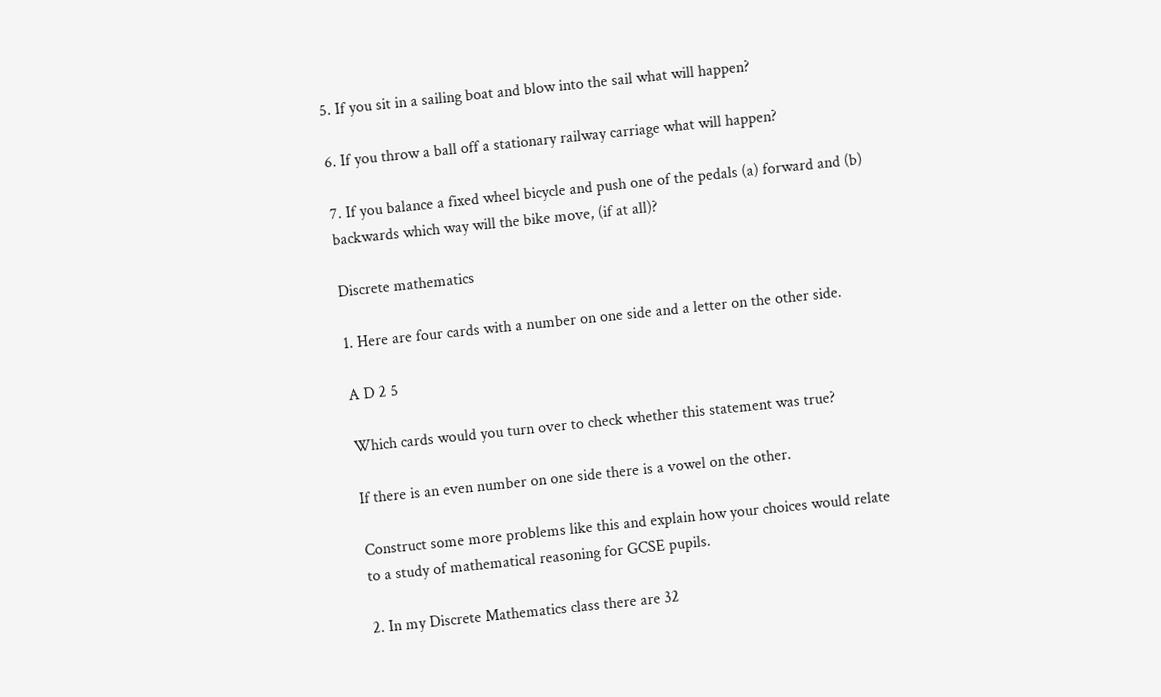5. If you sit in a sailing boat and blow into the sail what will happen?

6. If you throw a ball off a stationary railway carriage what will happen?

7. If you balance a fixed wheel bicycle and push one of the pedals (a) forward and (b)
backwards which way will the bike move, (if at all)?

Discrete mathematics

1. Here are four cards with a number on one side and a letter on the other side.

A D 2 5

Which cards would you turn over to check whether this statement was true?

If there is an even number on one side there is a vowel on the other.

Construct some more problems like this and explain how your choices would relate
to a study of mathematical reasoning for GCSE pupils.

2. In my Discrete Mathematics class there are 32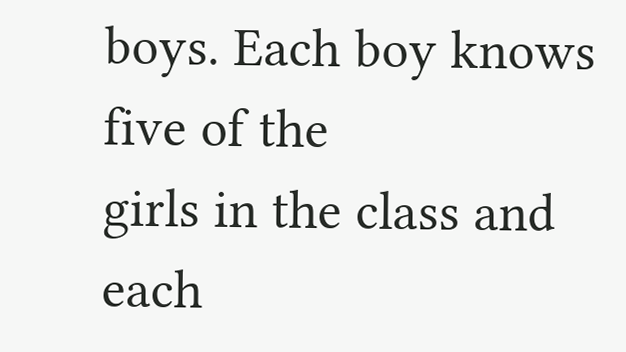boys. Each boy knows five of the
girls in the class and each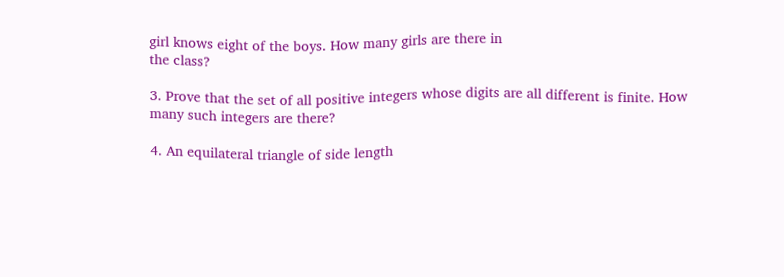girl knows eight of the boys. How many girls are there in
the class?

3. Prove that the set of all positive integers whose digits are all different is finite. How
many such integers are there?

4. An equilateral triangle of side length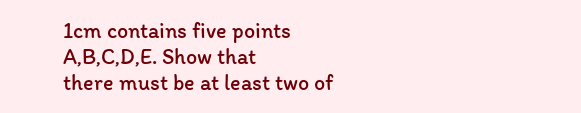1cm contains five points A,B,C,D,E. Show that
there must be at least two of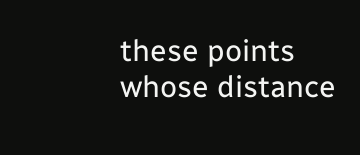these points whose distance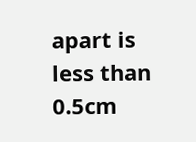apart is less than 0.5cm